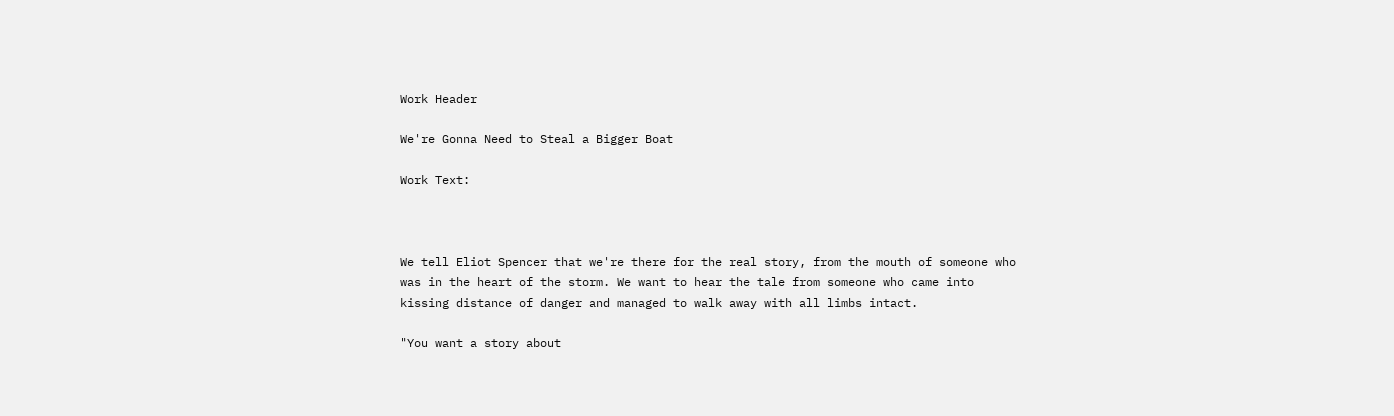Work Header

We're Gonna Need to Steal a Bigger Boat

Work Text:



We tell Eliot Spencer that we're there for the real story, from the mouth of someone who was in the heart of the storm. We want to hear the tale from someone who came into kissing distance of danger and managed to walk away with all limbs intact.

"You want a story about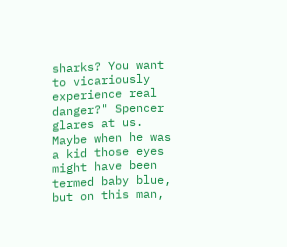sharks? You want to vicariously experience real danger?" Spencer glares at us. Maybe when he was a kid those eyes might have been termed baby blue, but on this man,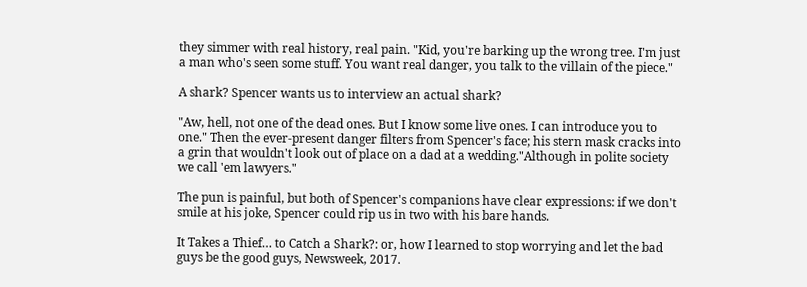they simmer with real history, real pain. "Kid, you're barking up the wrong tree. I'm just a man who's seen some stuff. You want real danger, you talk to the villain of the piece."

A shark? Spencer wants us to interview an actual shark?

"Aw, hell, not one of the dead ones. But I know some live ones. I can introduce you to one." Then the ever-present danger filters from Spencer's face; his stern mask cracks into a grin that wouldn't look out of place on a dad at a wedding."Although in polite society we call 'em lawyers."

The pun is painful, but both of Spencer's companions have clear expressions: if we don't smile at his joke, Spencer could rip us in two with his bare hands.

It Takes a Thief… to Catch a Shark?: or, how I learned to stop worrying and let the bad guys be the good guys, Newsweek, 2017.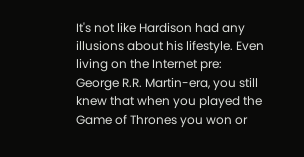It's not like Hardison had any illusions about his lifestyle. Even living on the Internet pre: George R.R. Martin-era, you still knew that when you played the Game of Thrones you won or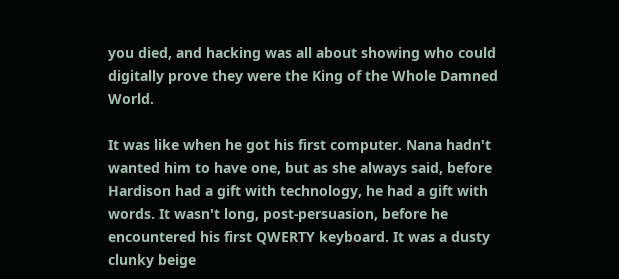you died, and hacking was all about showing who could digitally prove they were the King of the Whole Damned World.

It was like when he got his first computer. Nana hadn't wanted him to have one, but as she always said, before Hardison had a gift with technology, he had a gift with words. It wasn't long, post-persuasion, before he encountered his first QWERTY keyboard. It was a dusty clunky beige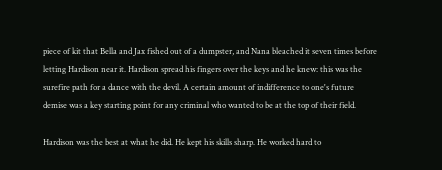piece of kit that Bella and Jax fished out of a dumpster, and Nana bleached it seven times before letting Hardison near it. Hardison spread his fingers over the keys and he knew: this was the surefire path for a dance with the devil. A certain amount of indifference to one's future demise was a key starting point for any criminal who wanted to be at the top of their field.

Hardison was the best at what he did. He kept his skills sharp. He worked hard to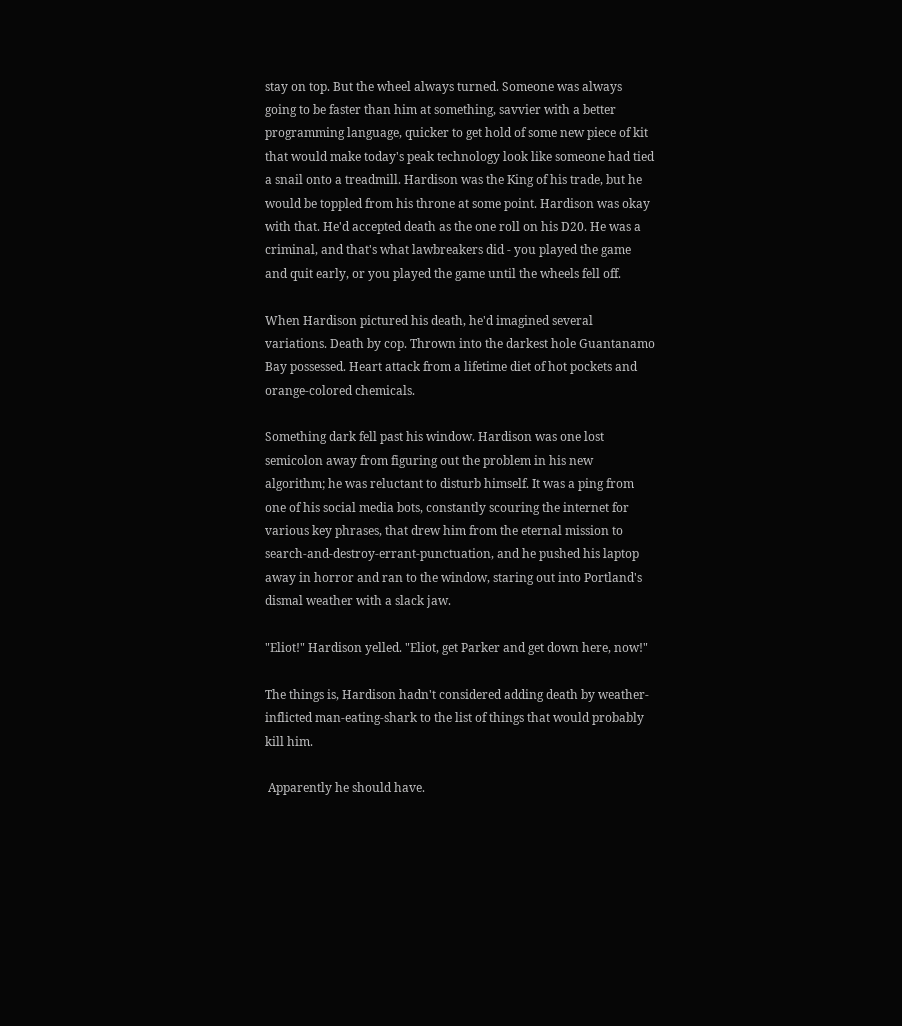stay on top. But the wheel always turned. Someone was always going to be faster than him at something, savvier with a better programming language, quicker to get hold of some new piece of kit that would make today's peak technology look like someone had tied a snail onto a treadmill. Hardison was the King of his trade, but he would be toppled from his throne at some point. Hardison was okay with that. He'd accepted death as the one roll on his D20. He was a criminal, and that's what lawbreakers did - you played the game and quit early, or you played the game until the wheels fell off.

When Hardison pictured his death, he'd imagined several variations. Death by cop. Thrown into the darkest hole Guantanamo Bay possessed. Heart attack from a lifetime diet of hot pockets and orange-colored chemicals.

Something dark fell past his window. Hardison was one lost semicolon away from figuring out the problem in his new algorithm; he was reluctant to disturb himself. It was a ping from one of his social media bots, constantly scouring the internet for various key phrases, that drew him from the eternal mission to search-and-destroy-errant-punctuation, and he pushed his laptop away in horror and ran to the window, staring out into Portland's dismal weather with a slack jaw.

"Eliot!" Hardison yelled. "Eliot, get Parker and get down here, now!"

The things is, Hardison hadn't considered adding death by weather-inflicted man-eating-shark to the list of things that would probably kill him.

 Apparently he should have.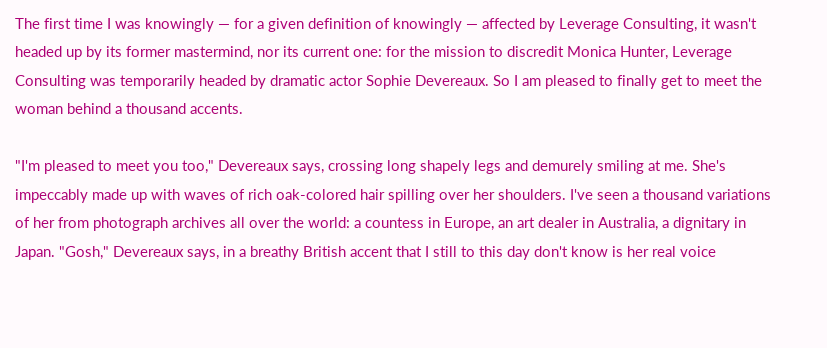The first time I was knowingly — for a given definition of knowingly — affected by Leverage Consulting, it wasn't headed up by its former mastermind, nor its current one: for the mission to discredit Monica Hunter, Leverage Consulting was temporarily headed by dramatic actor Sophie Devereaux. So I am pleased to finally get to meet the woman behind a thousand accents.

"I'm pleased to meet you too," Devereaux says, crossing long shapely legs and demurely smiling at me. She's impeccably made up with waves of rich oak-colored hair spilling over her shoulders. I've seen a thousand variations of her from photograph archives all over the world: a countess in Europe, an art dealer in Australia, a dignitary in Japan. "Gosh," Devereaux says, in a breathy British accent that I still to this day don't know is her real voice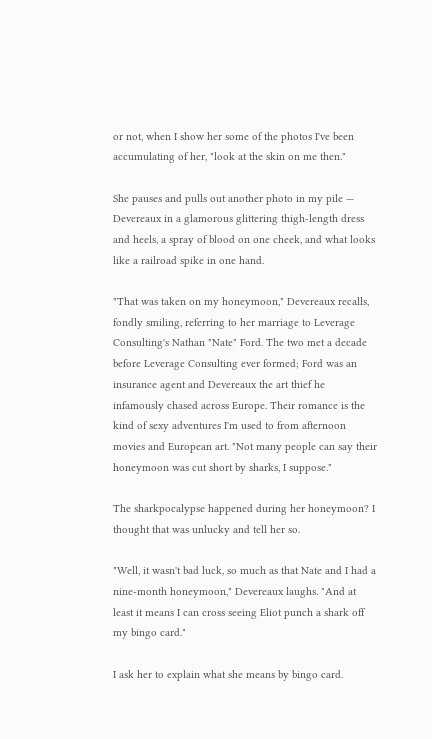or not, when I show her some of the photos I've been accumulating of her, "look at the skin on me then."

She pauses and pulls out another photo in my pile — Devereaux in a glamorous glittering thigh-length dress and heels, a spray of blood on one cheek, and what looks like a railroad spike in one hand.

"That was taken on my honeymoon," Devereaux recalls, fondly smiling, referring to her marriage to Leverage Consulting's Nathan "Nate" Ford. The two met a decade before Leverage Consulting ever formed; Ford was an insurance agent and Devereaux the art thief he infamously chased across Europe. Their romance is the kind of sexy adventures I'm used to from afternoon movies and European art. "Not many people can say their honeymoon was cut short by sharks, I suppose."

The sharkpocalypse happened during her honeymoon? I thought that was unlucky and tell her so.

"Well, it wasn't bad luck, so much as that Nate and I had a nine-month honeymoon," Devereaux laughs. "And at least it means I can cross seeing Eliot punch a shark off my bingo card."

I ask her to explain what she means by bingo card.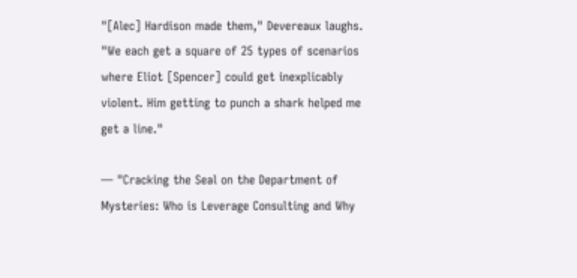"[Alec] Hardison made them," Devereaux laughs. "We each get a square of 25 types of scenarios where Eliot [Spencer] could get inexplicably violent. Him getting to punch a shark helped me get a line."

— "Cracking the Seal on the Department of Mysteries: Who is Leverage Consulting and Why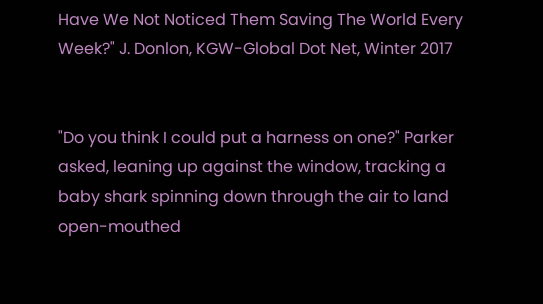Have We Not Noticed Them Saving The World Every Week?" J. Donlon, KGW-Global Dot Net, Winter 2017


"Do you think I could put a harness on one?" Parker asked, leaning up against the window, tracking a baby shark spinning down through the air to land open-mouthed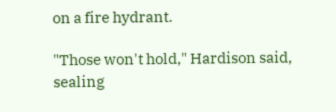on a fire hydrant.

"Those won't hold," Hardison said, sealing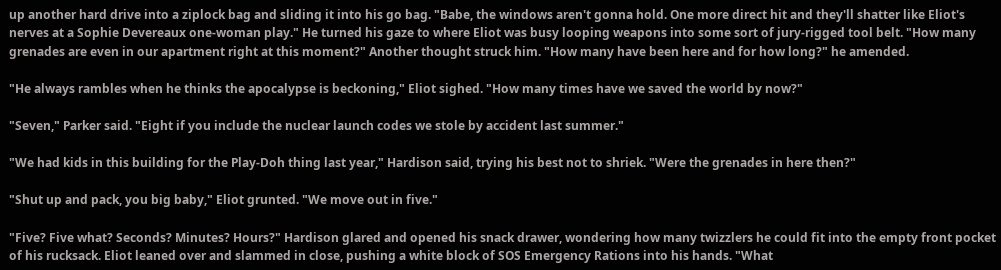up another hard drive into a ziplock bag and sliding it into his go bag. "Babe, the windows aren't gonna hold. One more direct hit and they'll shatter like Eliot's nerves at a Sophie Devereaux one-woman play." He turned his gaze to where Eliot was busy looping weapons into some sort of jury-rigged tool belt. "How many grenades are even in our apartment right at this moment?" Another thought struck him. "How many have been here and for how long?" he amended.

"He always rambles when he thinks the apocalypse is beckoning," Eliot sighed. "How many times have we saved the world by now?"

"Seven," Parker said. "Eight if you include the nuclear launch codes we stole by accident last summer."

"We had kids in this building for the Play-Doh thing last year," Hardison said, trying his best not to shriek. "Were the grenades in here then?"

"Shut up and pack, you big baby," Eliot grunted. "We move out in five."

"Five? Five what? Seconds? Minutes? Hours?" Hardison glared and opened his snack drawer, wondering how many twizzlers he could fit into the empty front pocket of his rucksack. Eliot leaned over and slammed in close, pushing a white block of SOS Emergency Rations into his hands. "What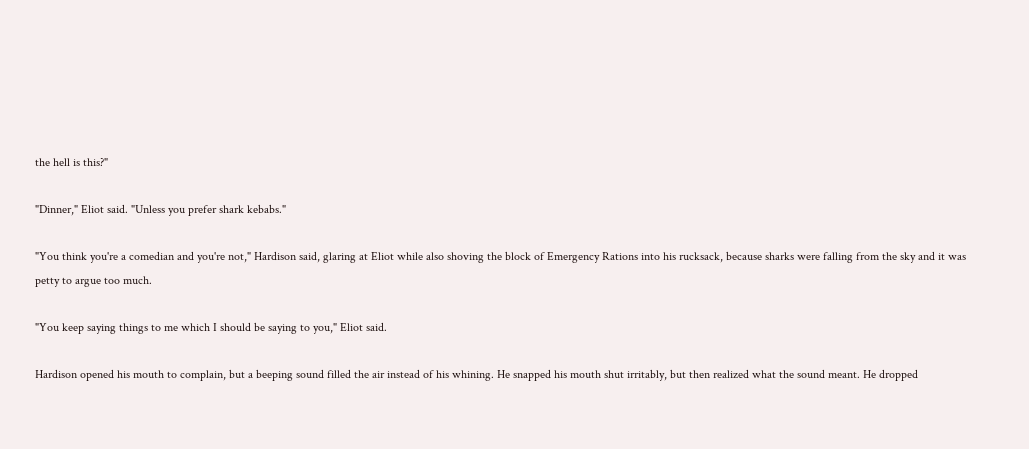the hell is this?"

"Dinner," Eliot said. "Unless you prefer shark kebabs."

"You think you're a comedian and you're not," Hardison said, glaring at Eliot while also shoving the block of Emergency Rations into his rucksack, because sharks were falling from the sky and it was petty to argue too much.

"You keep saying things to me which I should be saying to you," Eliot said.

Hardison opened his mouth to complain, but a beeping sound filled the air instead of his whining. He snapped his mouth shut irritably, but then realized what the sound meant. He dropped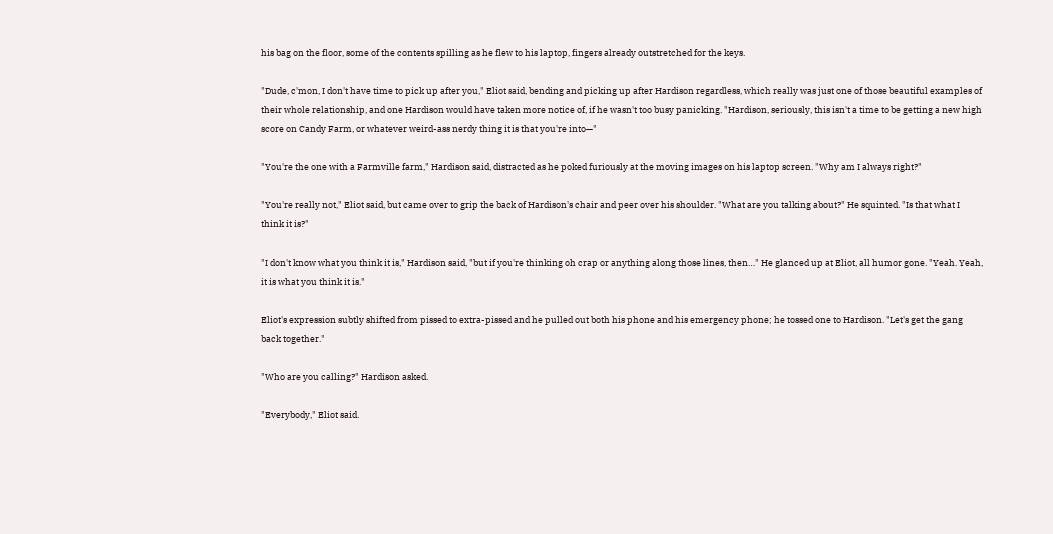his bag on the floor, some of the contents spilling as he flew to his laptop, fingers already outstretched for the keys.

"Dude, c'mon, I don't have time to pick up after you," Eliot said, bending and picking up after Hardison regardless, which really was just one of those beautiful examples of their whole relationship, and one Hardison would have taken more notice of, if he wasn't too busy panicking. "Hardison, seriously, this isn't a time to be getting a new high score on Candy Farm, or whatever weird-ass nerdy thing it is that you're into—"

"You're the one with a Farmville farm," Hardison said, distracted as he poked furiously at the moving images on his laptop screen. "Why am I always right?"

"You're really not," Eliot said, but came over to grip the back of Hardison's chair and peer over his shoulder. "What are you talking about?" He squinted. "Is that what I think it is?"

"I don't know what you think it is," Hardison said, "but if you're thinking oh crap or anything along those lines, then…" He glanced up at Eliot, all humor gone. "Yeah. Yeah, it is what you think it is."

Eliot's expression subtly shifted from pissed to extra-pissed and he pulled out both his phone and his emergency phone; he tossed one to Hardison. "Let's get the gang back together."

"Who are you calling?" Hardison asked.

"Everybody," Eliot said.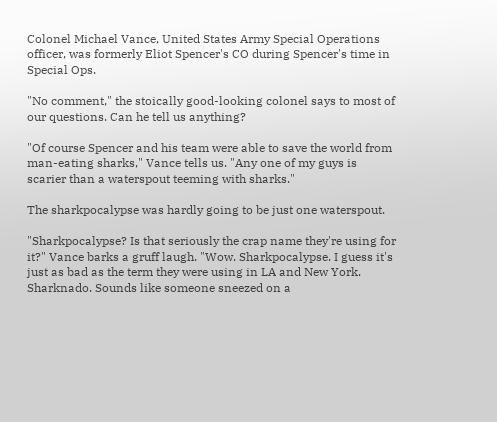Colonel Michael Vance, United States Army Special Operations officer, was formerly Eliot Spencer's CO during Spencer's time in Special Ops.

"No comment," the stoically good-looking colonel says to most of our questions. Can he tell us anything?

"Of course Spencer and his team were able to save the world from man-eating sharks," Vance tells us. "Any one of my guys is scarier than a waterspout teeming with sharks."

The sharkpocalypse was hardly going to be just one waterspout.

"Sharkpocalypse? Is that seriously the crap name they're using for it?" Vance barks a gruff laugh. "Wow. Sharkpocalypse. I guess it's just as bad as the term they were using in LA and New York. Sharknado. Sounds like someone sneezed on a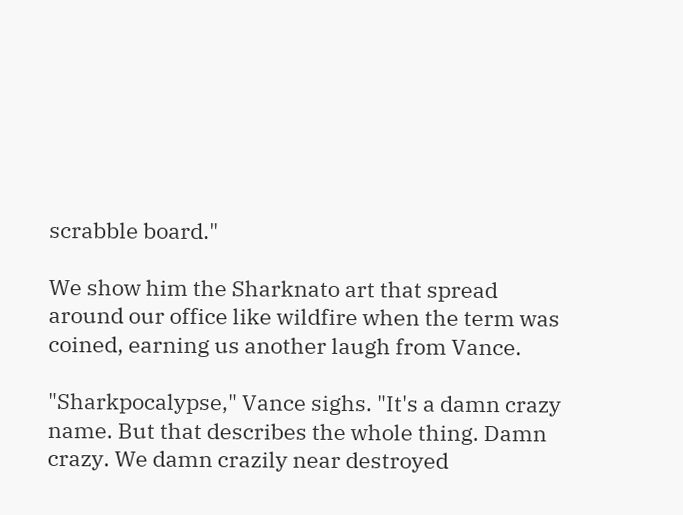scrabble board."

We show him the Sharknato art that spread around our office like wildfire when the term was coined, earning us another laugh from Vance.

"Sharkpocalypse," Vance sighs. "It's a damn crazy name. But that describes the whole thing. Damn crazy. We damn crazily near destroyed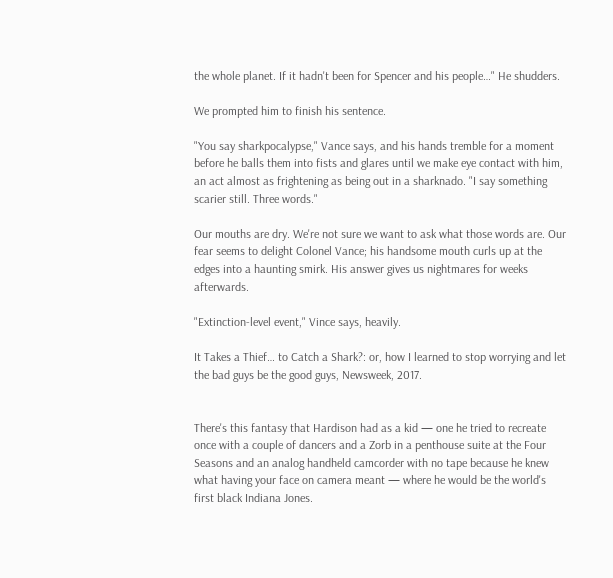the whole planet. If it hadn't been for Spencer and his people…" He shudders.

We prompted him to finish his sentence.

"You say sharkpocalypse," Vance says, and his hands tremble for a moment before he balls them into fists and glares until we make eye contact with him, an act almost as frightening as being out in a sharknado. "I say something scarier still. Three words."

Our mouths are dry. We're not sure we want to ask what those words are. Our fear seems to delight Colonel Vance; his handsome mouth curls up at the edges into a haunting smirk. His answer gives us nightmares for weeks afterwards.

"Extinction-level event," Vince says, heavily.

It Takes a Thief… to Catch a Shark?: or, how I learned to stop worrying and let the bad guys be the good guys, Newsweek, 2017.


There's this fantasy that Hardison had as a kid — one he tried to recreate once with a couple of dancers and a Zorb in a penthouse suite at the Four Seasons and an analog handheld camcorder with no tape because he knew what having your face on camera meant — where he would be the world's first black Indiana Jones.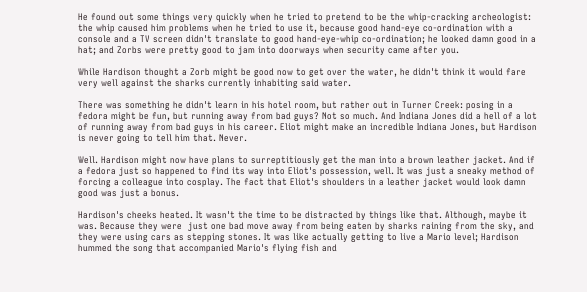He found out some things very quickly when he tried to pretend to be the whip-cracking archeologist: the whip caused him problems when he tried to use it, because good hand-eye co-ordination with a console and a TV screen didn't translate to good hand-eye-whip co-ordination; he looked damn good in a hat; and Zorbs were pretty good to jam into doorways when security came after you.

While Hardison thought a Zorb might be good now to get over the water, he didn't think it would fare very well against the sharks currently inhabiting said water.

There was something he didn't learn in his hotel room, but rather out in Turner Creek: posing in a fedora might be fun, but running away from bad guys? Not so much. And Indiana Jones did a hell of a lot of running away from bad guys in his career. Eliot might make an incredible Indiana Jones, but Hardison is never going to tell him that. Never.

Well. Hardison might now have plans to surreptitiously get the man into a brown leather jacket. And if a fedora just so happened to find its way into Eliot's possession, well. It was just a sneaky method of forcing a colleague into cosplay. The fact that Eliot's shoulders in a leather jacket would look damn good was just a bonus.

Hardison's cheeks heated. It wasn't the time to be distracted by things like that. Although, maybe it was. Because they were  just one bad move away from being eaten by sharks raining from the sky, and they were using cars as stepping stones. It was like actually getting to live a Mario level; Hardison hummed the song that accompanied Mario's flying fish and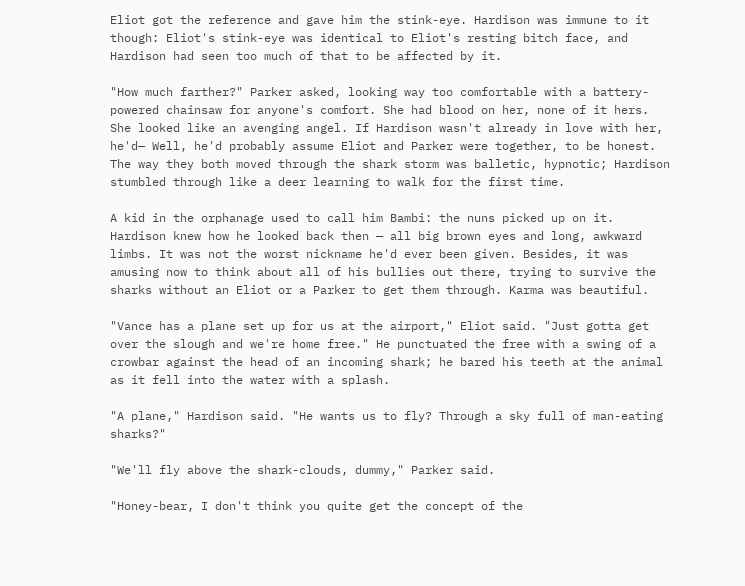Eliot got the reference and gave him the stink-eye. Hardison was immune to it though: Eliot's stink-eye was identical to Eliot's resting bitch face, and Hardison had seen too much of that to be affected by it.

"How much farther?" Parker asked, looking way too comfortable with a battery-powered chainsaw for anyone's comfort. She had blood on her, none of it hers. She looked like an avenging angel. If Hardison wasn't already in love with her, he'd— Well, he'd probably assume Eliot and Parker were together, to be honest. The way they both moved through the shark storm was balletic, hypnotic; Hardison stumbled through like a deer learning to walk for the first time.

A kid in the orphanage used to call him Bambi: the nuns picked up on it. Hardison knew how he looked back then — all big brown eyes and long, awkward limbs. It was not the worst nickname he'd ever been given. Besides, it was amusing now to think about all of his bullies out there, trying to survive the sharks without an Eliot or a Parker to get them through. Karma was beautiful.

"Vance has a plane set up for us at the airport," Eliot said. "Just gotta get over the slough and we're home free." He punctuated the free with a swing of a crowbar against the head of an incoming shark; he bared his teeth at the animal as it fell into the water with a splash.

"A plane," Hardison said. "He wants us to fly? Through a sky full of man-eating sharks?"

"We'll fly above the shark-clouds, dummy," Parker said.

"Honey-bear, I don't think you quite get the concept of the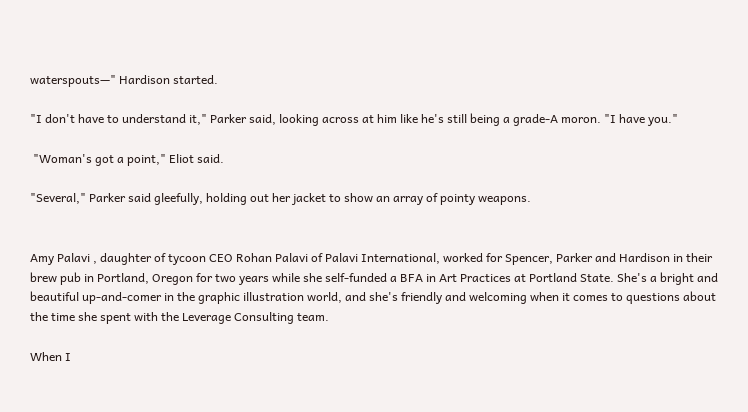waterspouts—" Hardison started.

"I don't have to understand it," Parker said, looking across at him like he's still being a grade-A moron. "I have you."

 "Woman's got a point," Eliot said.

"Several," Parker said gleefully, holding out her jacket to show an array of pointy weapons.


Amy Palavi , daughter of tycoon CEO Rohan Palavi of Palavi International, worked for Spencer, Parker and Hardison in their brew pub in Portland, Oregon for two years while she self-funded a BFA in Art Practices at Portland State. She's a bright and beautiful up-and-comer in the graphic illustration world, and she's friendly and welcoming when it comes to questions about the time she spent with the Leverage Consulting team.

When I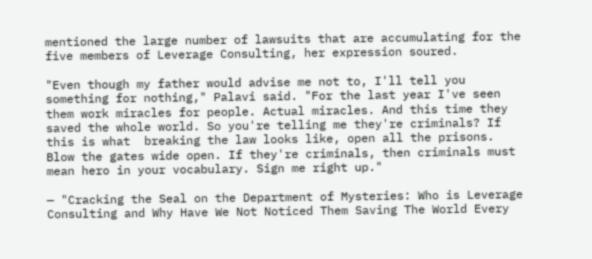mentioned the large number of lawsuits that are accumulating for the five members of Leverage Consulting, her expression soured.

"Even though my father would advise me not to, I'll tell you something for nothing," Palavi said. "For the last year I've seen them work miracles for people. Actual miracles. And this time they saved the whole world. So you're telling me they're criminals? If this is what  breaking the law looks like, open all the prisons. Blow the gates wide open. If they're criminals, then criminals must mean hero in your vocabulary. Sign me right up."

— "Cracking the Seal on the Department of Mysteries: Who is Leverage Consulting and Why Have We Not Noticed Them Saving The World Every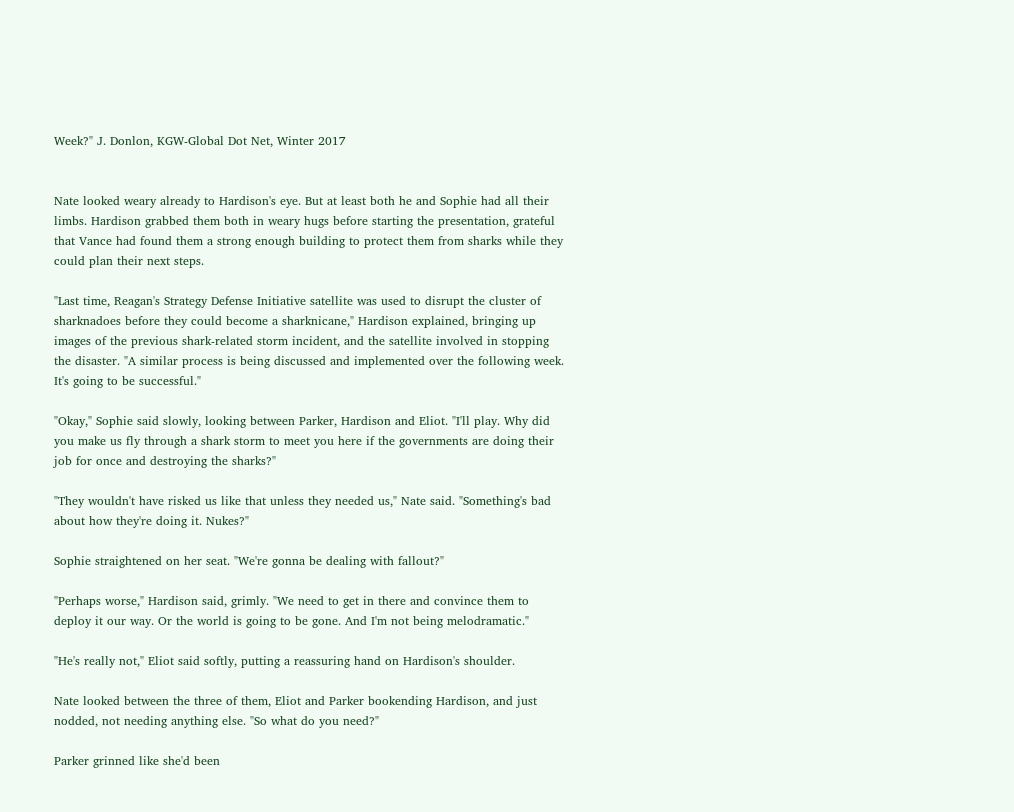Week?" J. Donlon, KGW-Global Dot Net, Winter 2017


Nate looked weary already to Hardison's eye. But at least both he and Sophie had all their limbs. Hardison grabbed them both in weary hugs before starting the presentation, grateful that Vance had found them a strong enough building to protect them from sharks while they could plan their next steps.

"Last time, Reagan's Strategy Defense Initiative satellite was used to disrupt the cluster of sharknadoes before they could become a sharknicane," Hardison explained, bringing up images of the previous shark-related storm incident, and the satellite involved in stopping the disaster. "A similar process is being discussed and implemented over the following week. It's going to be successful."

"Okay," Sophie said slowly, looking between Parker, Hardison and Eliot. "I'll play. Why did you make us fly through a shark storm to meet you here if the governments are doing their job for once and destroying the sharks?"

"They wouldn't have risked us like that unless they needed us," Nate said. "Something's bad about how they're doing it. Nukes?"

Sophie straightened on her seat. "We're gonna be dealing with fallout?"

"Perhaps worse," Hardison said, grimly. "We need to get in there and convince them to deploy it our way. Or the world is going to be gone. And I'm not being melodramatic."

"He's really not," Eliot said softly, putting a reassuring hand on Hardison's shoulder.

Nate looked between the three of them, Eliot and Parker bookending Hardison, and just nodded, not needing anything else. "So what do you need?"

Parker grinned like she'd been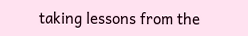taking lessons from the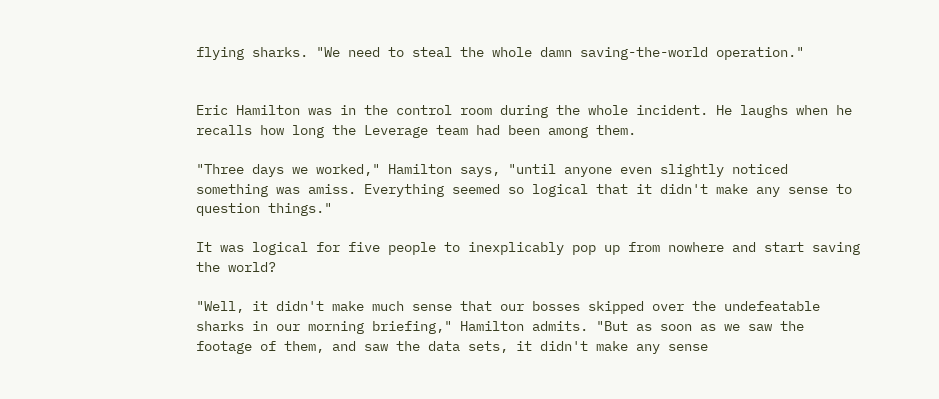flying sharks. "We need to steal the whole damn saving-the-world operation."


Eric Hamilton was in the control room during the whole incident. He laughs when he recalls how long the Leverage team had been among them.

"Three days we worked," Hamilton says, "until anyone even slightly noticed something was amiss. Everything seemed so logical that it didn't make any sense to question things."

It was logical for five people to inexplicably pop up from nowhere and start saving the world?

"Well, it didn't make much sense that our bosses skipped over the undefeatable sharks in our morning briefing," Hamilton admits. "But as soon as we saw the footage of them, and saw the data sets, it didn't make any sense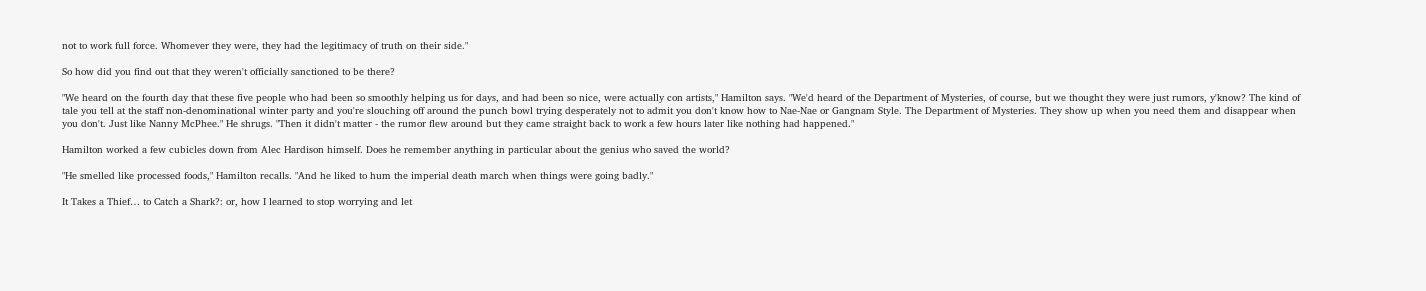not to work full force. Whomever they were, they had the legitimacy of truth on their side."

So how did you find out that they weren't officially sanctioned to be there?

"We heard on the fourth day that these five people who had been so smoothly helping us for days, and had been so nice, were actually con artists," Hamilton says. "We'd heard of the Department of Mysteries, of course, but we thought they were just rumors, y'know? The kind of tale you tell at the staff non-denominational winter party and you're slouching off around the punch bowl trying desperately not to admit you don't know how to Nae-Nae or Gangnam Style. The Department of Mysteries. They show up when you need them and disappear when you don't. Just like Nanny McPhee." He shrugs. "Then it didn't matter - the rumor flew around but they came straight back to work a few hours later like nothing had happened."

Hamilton worked a few cubicles down from Alec Hardison himself. Does he remember anything in particular about the genius who saved the world?

"He smelled like processed foods," Hamilton recalls. "And he liked to hum the imperial death march when things were going badly."

It Takes a Thief… to Catch a Shark?: or, how I learned to stop worrying and let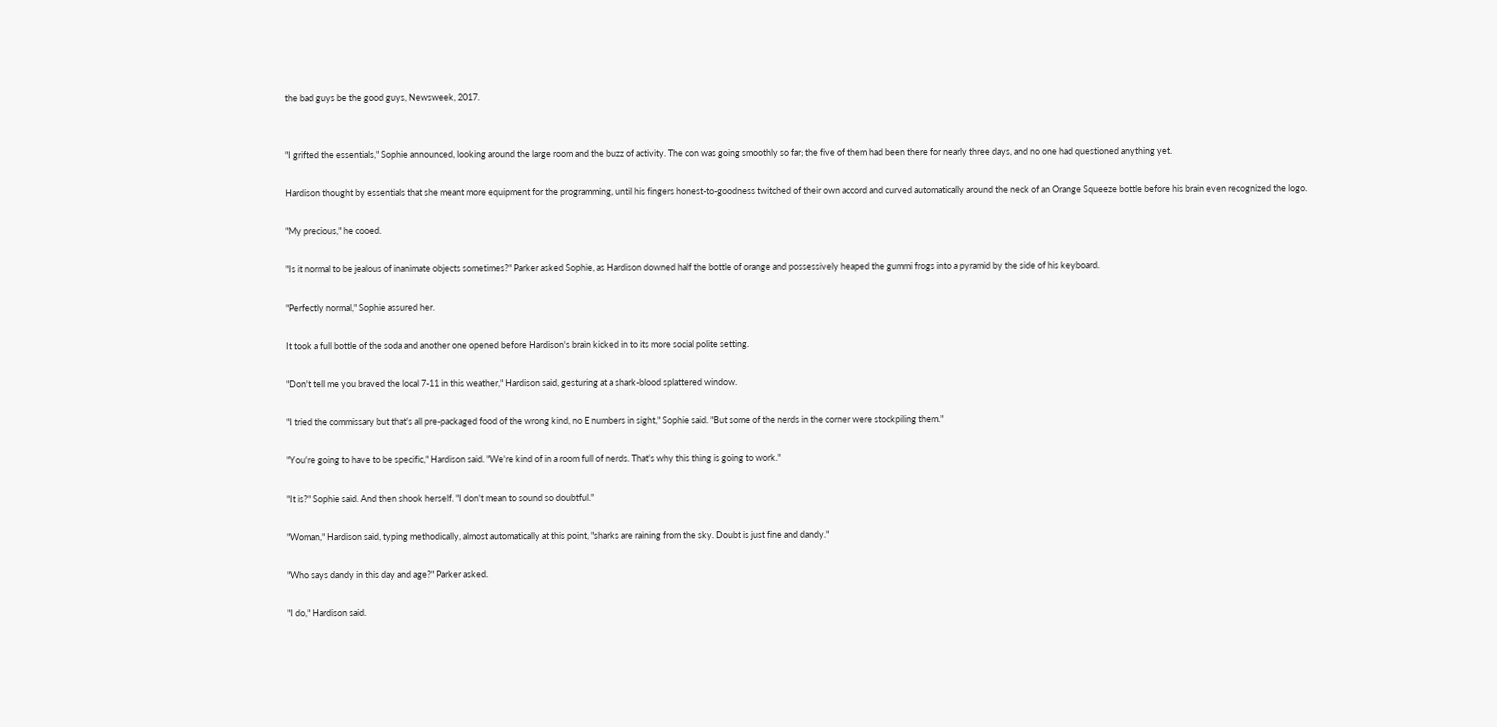the bad guys be the good guys, Newsweek, 2017.


"I grifted the essentials," Sophie announced, looking around the large room and the buzz of activity. The con was going smoothly so far; the five of them had been there for nearly three days, and no one had questioned anything yet.

Hardison thought by essentials that she meant more equipment for the programming, until his fingers honest-to-goodness twitched of their own accord and curved automatically around the neck of an Orange Squeeze bottle before his brain even recognized the logo.

"My precious," he cooed.

"Is it normal to be jealous of inanimate objects sometimes?" Parker asked Sophie, as Hardison downed half the bottle of orange and possessively heaped the gummi frogs into a pyramid by the side of his keyboard.

"Perfectly normal," Sophie assured her.

It took a full bottle of the soda and another one opened before Hardison's brain kicked in to its more social polite setting.

"Don't tell me you braved the local 7-11 in this weather," Hardison said, gesturing at a shark-blood splattered window.

"I tried the commissary but that's all pre-packaged food of the wrong kind, no E numbers in sight," Sophie said. "But some of the nerds in the corner were stockpiling them."

"You're going to have to be specific," Hardison said. "We're kind of in a room full of nerds. That's why this thing is going to work."

"It is?" Sophie said. And then shook herself. "I don't mean to sound so doubtful."

"Woman," Hardison said, typing methodically, almost automatically at this point, "sharks are raining from the sky. Doubt is just fine and dandy."

"Who says dandy in this day and age?" Parker asked.

"I do," Hardison said.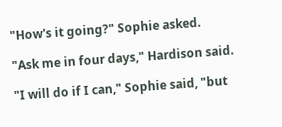"How's it going?" Sophie asked.

"Ask me in four days," Hardison said.

"I will do if I can," Sophie said, "but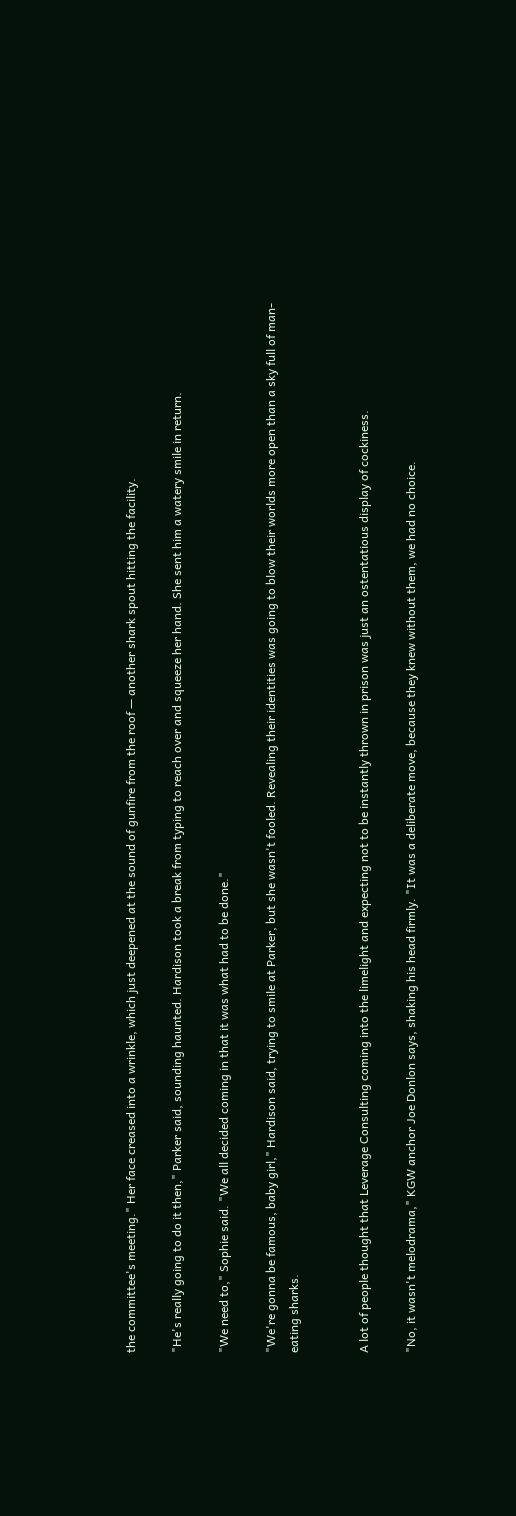the committee's meeting." Her face creased into a wrinkle, which just deepened at the sound of gunfire from the roof — another shark spout hitting the facility.

"He's really going to do it then," Parker said, sounding haunted. Hardison took a break from typing to reach over and squeeze her hand. She sent him a watery smile in return.

"We need to," Sophie said. "We all decided coming in that it was what had to be done."

"We're gonna be famous, baby girl," Hardison said, trying to smile at Parker, but she wasn't fooled. Revealing their identities was going to blow their worlds more open than a sky full of man-eating sharks.


A lot of people thought that Leverage Consulting coming into the limelight and expecting not to be instantly thrown in prison was just an ostentatious display of cockiness.

"No, it wasn't melodrama," KGW anchor Joe Donlon says, shaking his head firmly. "It was a deliberate move, because they knew without them, we had no choice.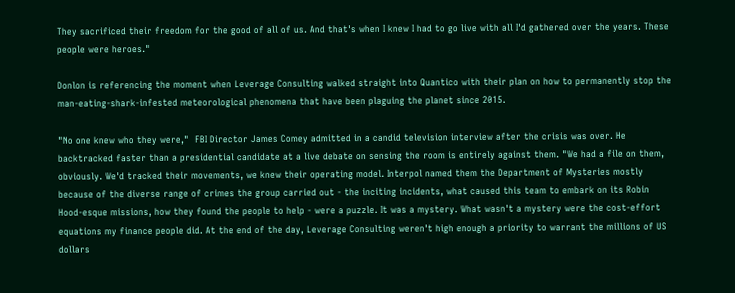They sacrificed their freedom for the good of all of us. And that's when I knew I had to go live with all I'd gathered over the years. These people were heroes."

Donlon is referencing the moment when Leverage Consulting walked straight into Quantico with their plan on how to permanently stop the man-eating-shark-infested meteorological phenomena that have been plaguing the planet since 2015.

"No one knew who they were,"  FBI Director James Comey admitted in a candid television interview after the crisis was over. He backtracked faster than a presidential candidate at a live debate on sensing the room is entirely against them. "We had a file on them, obviously. We'd tracked their movements, we knew their operating model. Interpol named them the Department of Mysteries mostly because of the diverse range of crimes the group carried out - the inciting incidents, what caused this team to embark on its Robin Hood-esque missions, how they found the people to help - were a puzzle. It was a mystery. What wasn't a mystery were the cost-effort equations my finance people did. At the end of the day, Leverage Consulting weren't high enough a priority to warrant the millions of US dollars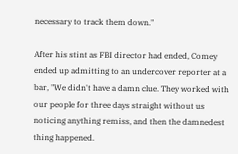necessary to track them down."

After his stint as FBI director had ended, Comey ended up admitting to an undercover reporter at a bar, "We didn't have a damn clue. They worked with our people for three days straight without us noticing anything remiss, and then the damnedest thing happened.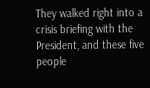They walked right into a crisis briefing with the President, and these five people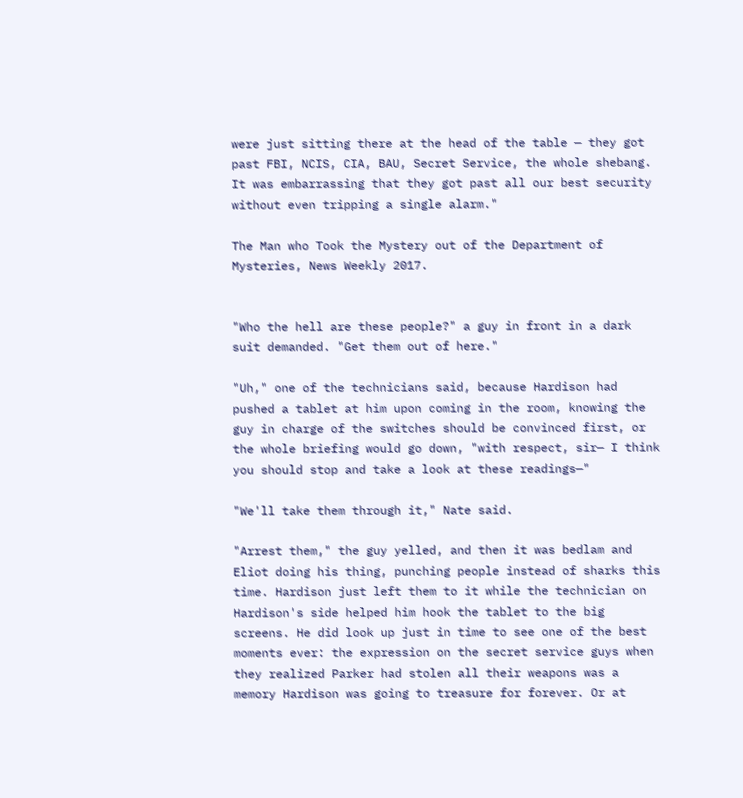were just sitting there at the head of the table — they got past FBI, NCIS, CIA, BAU, Secret Service, the whole shebang. It was embarrassing that they got past all our best security without even tripping a single alarm."

The Man who Took the Mystery out of the Department of Mysteries, News Weekly 2017.


"Who the hell are these people?" a guy in front in a dark suit demanded. "Get them out of here."

"Uh," one of the technicians said, because Hardison had pushed a tablet at him upon coming in the room, knowing the guy in charge of the switches should be convinced first, or the whole briefing would go down, "with respect, sir— I think you should stop and take a look at these readings—"

"We'll take them through it," Nate said.

"Arrest them," the guy yelled, and then it was bedlam and Eliot doing his thing, punching people instead of sharks this time. Hardison just left them to it while the technician on Hardison's side helped him hook the tablet to the big screens. He did look up just in time to see one of the best moments ever: the expression on the secret service guys when they realized Parker had stolen all their weapons was a memory Hardison was going to treasure for forever. Or at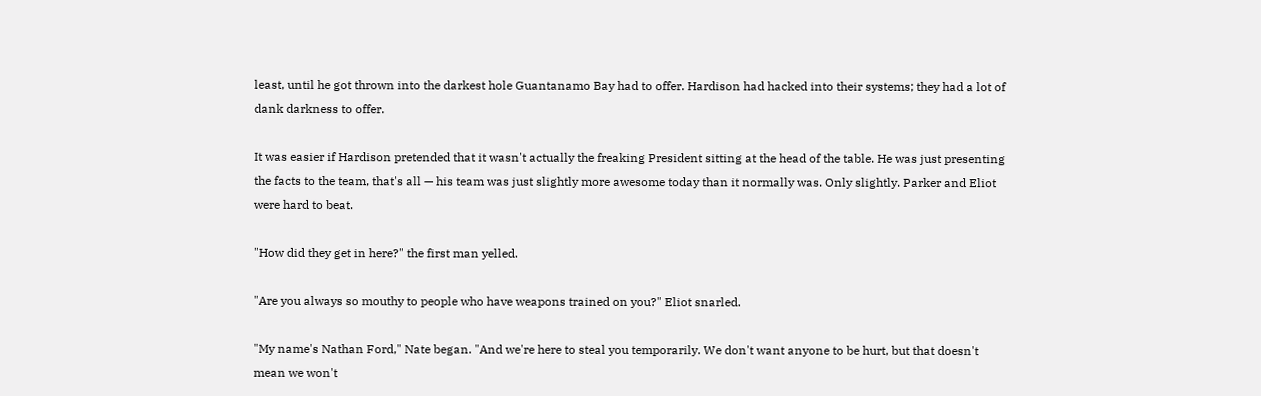least, until he got thrown into the darkest hole Guantanamo Bay had to offer. Hardison had hacked into their systems; they had a lot of dank darkness to offer.

It was easier if Hardison pretended that it wasn't actually the freaking President sitting at the head of the table. He was just presenting the facts to the team, that's all — his team was just slightly more awesome today than it normally was. Only slightly. Parker and Eliot were hard to beat.

"How did they get in here?" the first man yelled.

"Are you always so mouthy to people who have weapons trained on you?" Eliot snarled.

"My name's Nathan Ford," Nate began. "And we're here to steal you temporarily. We don't want anyone to be hurt, but that doesn't mean we won't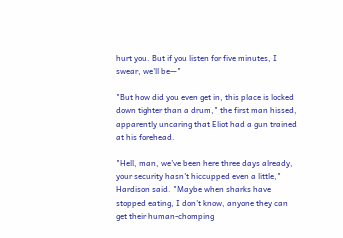hurt you. But if you listen for five minutes, I swear, we'll be—"

"But how did you even get in, this place is locked down tighter than a drum," the first man hissed, apparently uncaring that Eliot had a gun trained at his forehead.

"Hell, man, we've been here three days already, your security hasn't hiccupped even a little," Hardison said. "Maybe when sharks have stopped eating, I don't know, anyone they can get their human-chomping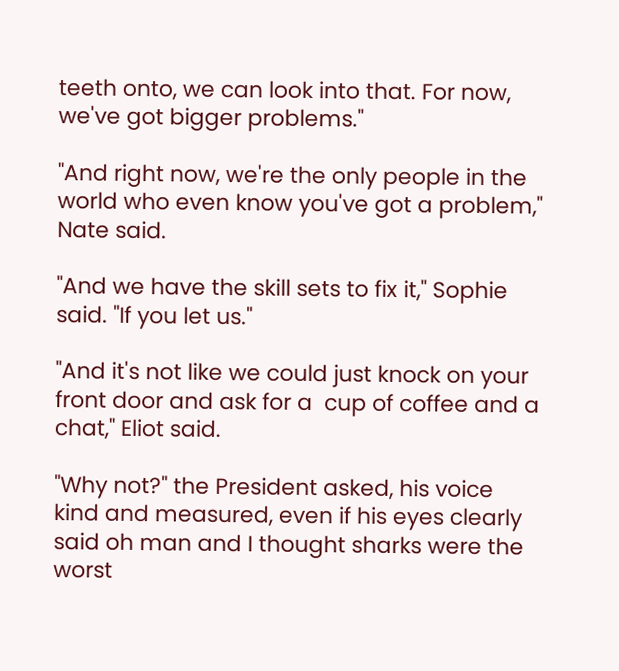teeth onto, we can look into that. For now, we've got bigger problems."

"And right now, we're the only people in the world who even know you've got a problem," Nate said.

"And we have the skill sets to fix it," Sophie said. "If you let us."

"And it's not like we could just knock on your front door and ask for a  cup of coffee and a chat," Eliot said.

"Why not?" the President asked, his voice kind and measured, even if his eyes clearly said oh man and I thought sharks were the worst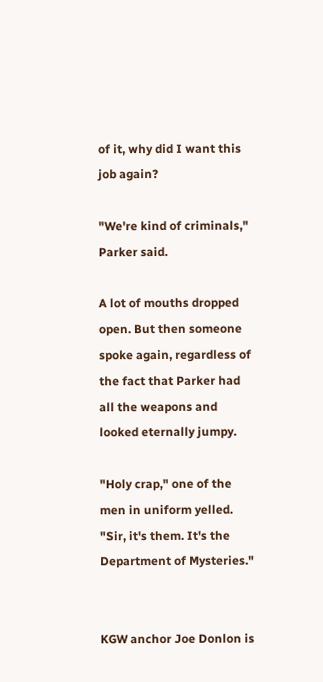of it, why did I want this job again?

"We're kind of criminals," Parker said.

A lot of mouths dropped open. But then someone spoke again, regardless of the fact that Parker had all the weapons and looked eternally jumpy.

"Holy crap," one of the men in uniform yelled. "Sir, it's them. It's the Department of Mysteries."


KGW anchor Joe Donlon is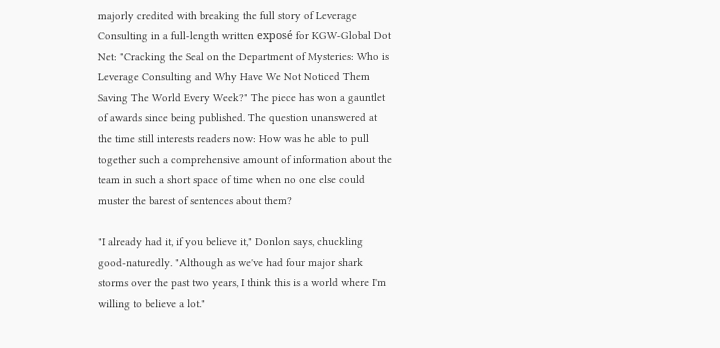majorly credited with breaking the full story of Leverage Consulting in a full-length written exposé for KGW-Global Dot Net: "Cracking the Seal on the Department of Mysteries: Who is Leverage Consulting and Why Have We Not Noticed Them Saving The World Every Week?" The piece has won a gauntlet of awards since being published. The question unanswered at the time still interests readers now: How was he able to pull together such a comprehensive amount of information about the team in such a short space of time when no one else could muster the barest of sentences about them?

"I already had it, if you believe it," Donlon says, chuckling good-naturedly. "Although as we've had four major shark storms over the past two years, I think this is a world where I'm willing to believe a lot."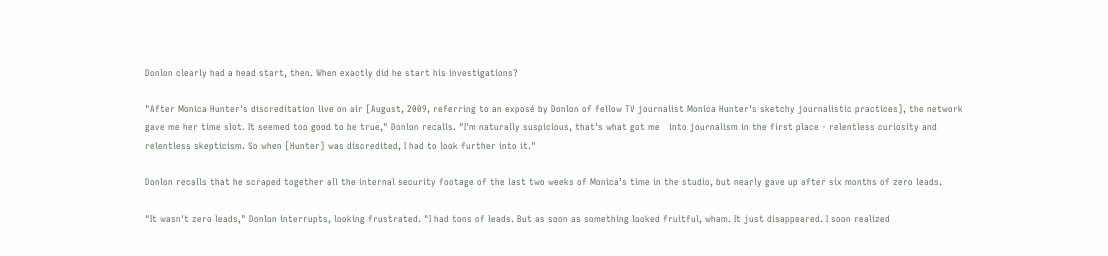Donlon clearly had a head start, then. When exactly did he start his investigations?

"After Monica Hunter's discreditation live on air [August, 2009, referring to an exposé by Donlon of fellow TV journalist Monica Hunter's sketchy journalistic practices], the network gave me her time slot. It seemed too good to be true," Donlon recalls. "I'm naturally suspicious, that's what got me   into journalism in the first place - relentless curiosity and relentless skepticism. So when [Hunter] was discredited, I had to look further into it."

Donlon recalls that he scraped together all the internal security footage of the last two weeks of Monica's time in the studio, but nearly gave up after six months of zero leads.

"It wasn't zero leads," Donlon interrupts, looking frustrated. "I had tons of leads. But as soon as something looked fruitful, wham. It just disappeared. I soon realized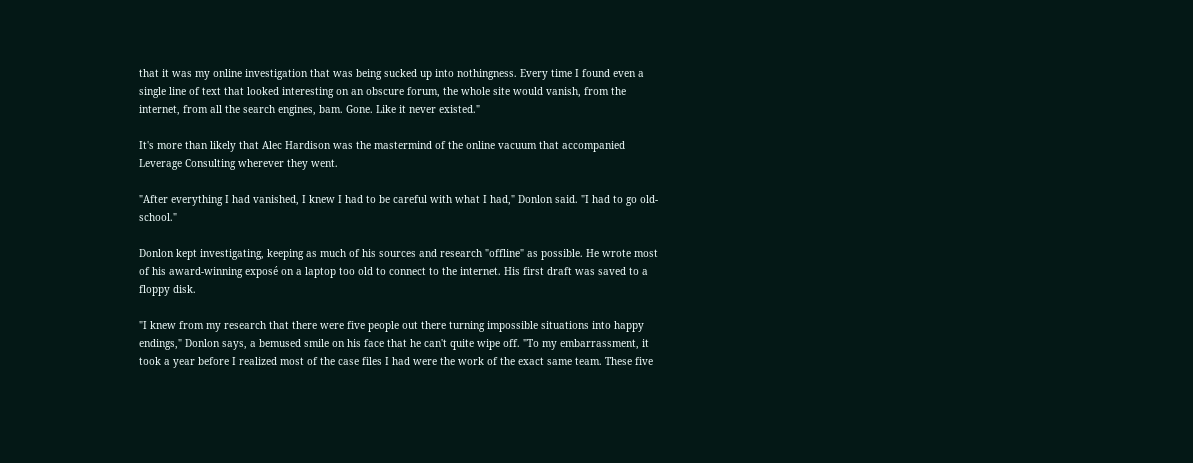that it was my online investigation that was being sucked up into nothingness. Every time I found even a single line of text that looked interesting on an obscure forum, the whole site would vanish, from the internet, from all the search engines, bam. Gone. Like it never existed."

It's more than likely that Alec Hardison was the mastermind of the online vacuum that accompanied Leverage Consulting wherever they went.

"After everything I had vanished, I knew I had to be careful with what I had," Donlon said. "I had to go old-school."

Donlon kept investigating, keeping as much of his sources and research "offline" as possible. He wrote most of his award-winning exposé on a laptop too old to connect to the internet. His first draft was saved to a floppy disk.

"I knew from my research that there were five people out there turning impossible situations into happy endings," Donlon says, a bemused smile on his face that he can't quite wipe off. "To my embarrassment, it took a year before I realized most of the case files I had were the work of the exact same team. These five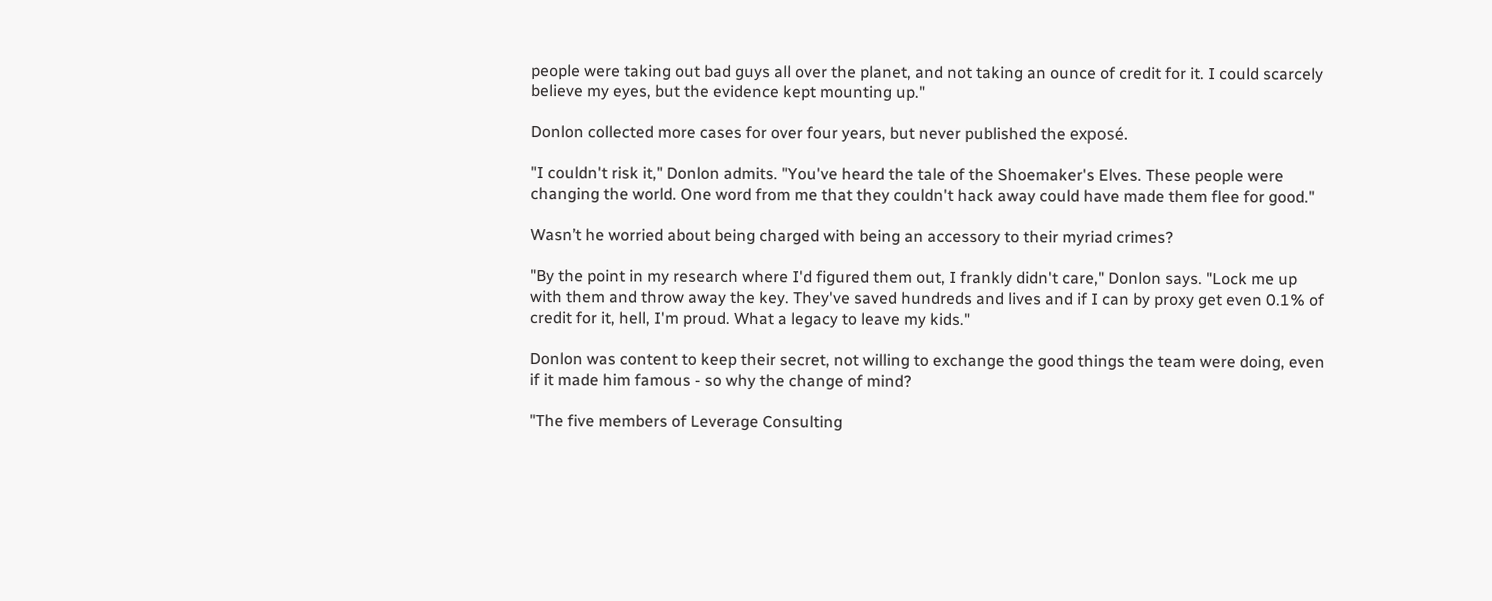people were taking out bad guys all over the planet, and not taking an ounce of credit for it. I could scarcely believe my eyes, but the evidence kept mounting up."

Donlon collected more cases for over four years, but never published the exposé.

"I couldn't risk it," Donlon admits. "You've heard the tale of the Shoemaker's Elves. These people were changing the world. One word from me that they couldn't hack away could have made them flee for good."

Wasn’t he worried about being charged with being an accessory to their myriad crimes?

"By the point in my research where I'd figured them out, I frankly didn't care," Donlon says. "Lock me up with them and throw away the key. They've saved hundreds and lives and if I can by proxy get even 0.1% of credit for it, hell, I'm proud. What a legacy to leave my kids."

Donlon was content to keep their secret, not willing to exchange the good things the team were doing, even if it made him famous - so why the change of mind?

"The five members of Leverage Consulting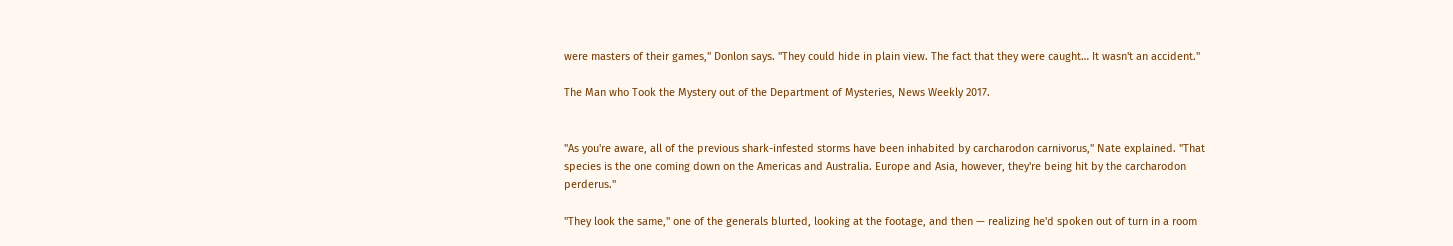were masters of their games," Donlon says. "They could hide in plain view. The fact that they were caught… It wasn't an accident."

The Man who Took the Mystery out of the Department of Mysteries, News Weekly 2017.


"As you're aware, all of the previous shark-infested storms have been inhabited by carcharodon carnivorus," Nate explained. "That species is the one coming down on the Americas and Australia. Europe and Asia, however, they're being hit by the carcharodon perderus."

"They look the same," one of the generals blurted, looking at the footage, and then — realizing he'd spoken out of turn in a room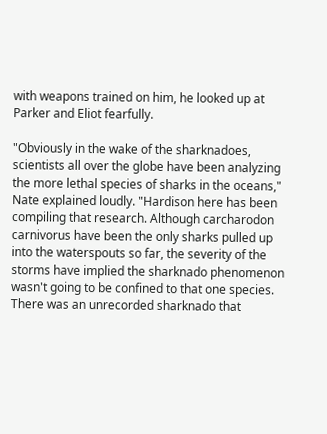with weapons trained on him, he looked up at Parker and Eliot fearfully.

"Obviously in the wake of the sharknadoes, scientists all over the globe have been analyzing the more lethal species of sharks in the oceans," Nate explained loudly. "Hardison here has been compiling that research. Although carcharodon carnivorus have been the only sharks pulled up into the waterspouts so far, the severity of the storms have implied the sharknado phenomenon wasn't going to be confined to that one species. There was an unrecorded sharknado that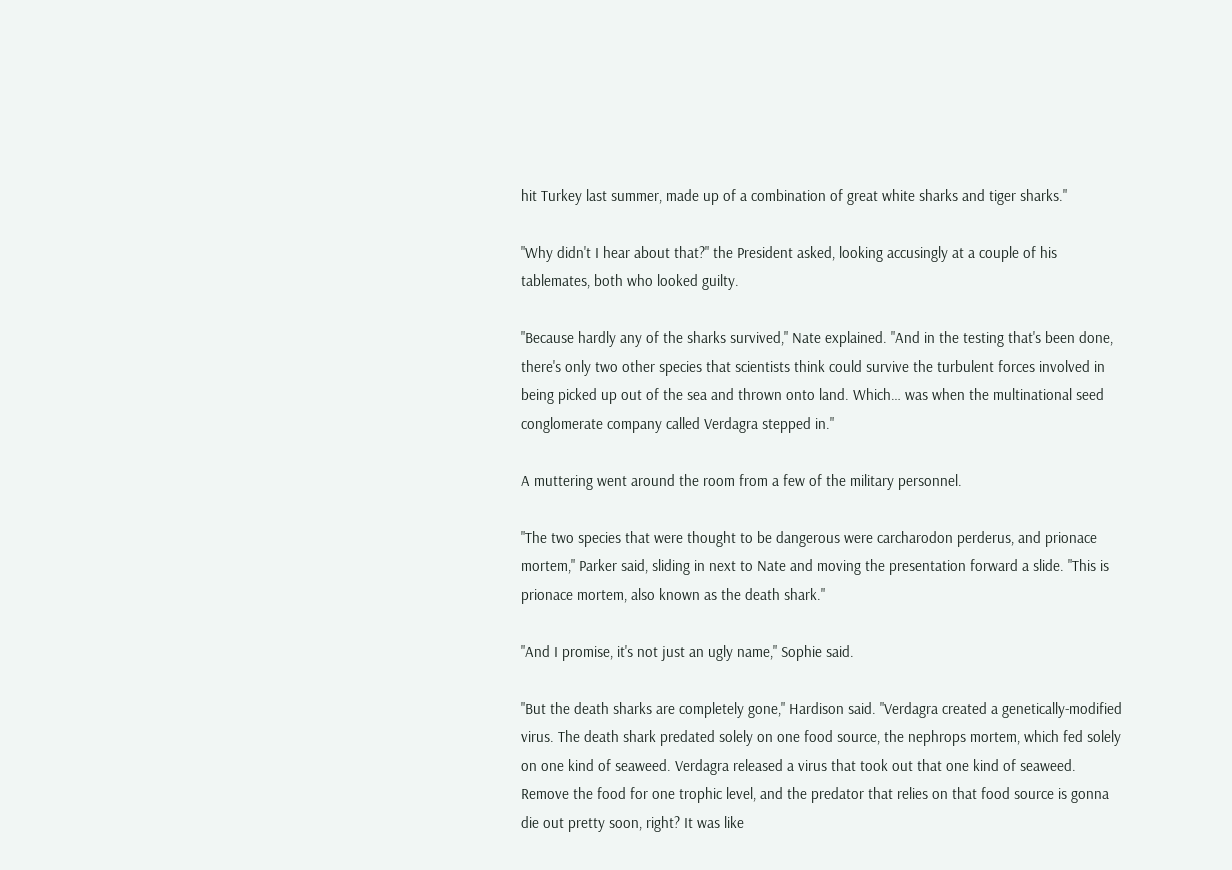hit Turkey last summer, made up of a combination of great white sharks and tiger sharks."

"Why didn't I hear about that?" the President asked, looking accusingly at a couple of his tablemates, both who looked guilty.

"Because hardly any of the sharks survived," Nate explained. "And in the testing that's been done, there's only two other species that scientists think could survive the turbulent forces involved in being picked up out of the sea and thrown onto land. Which… was when the multinational seed conglomerate company called Verdagra stepped in."

A muttering went around the room from a few of the military personnel.

"The two species that were thought to be dangerous were carcharodon perderus, and prionace mortem," Parker said, sliding in next to Nate and moving the presentation forward a slide. "This is prionace mortem, also known as the death shark."

"And I promise, it's not just an ugly name," Sophie said.

"But the death sharks are completely gone," Hardison said. "Verdagra created a genetically-modified virus. The death shark predated solely on one food source, the nephrops mortem, which fed solely on one kind of seaweed. Verdagra released a virus that took out that one kind of seaweed. Remove the food for one trophic level, and the predator that relies on that food source is gonna die out pretty soon, right? It was like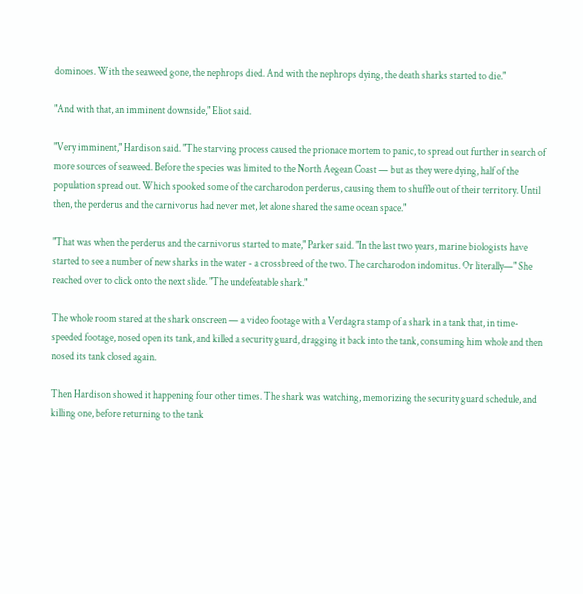dominoes. With the seaweed gone, the nephrops died. And with the nephrops dying, the death sharks started to die."

"And with that, an imminent downside," Eliot said.

"Very imminent," Hardison said. "The starving process caused the prionace mortem to panic, to spread out further in search of more sources of seaweed. Before the species was limited to the North Aegean Coast — but as they were dying, half of the population spread out. Which spooked some of the carcharodon perderus, causing them to shuffle out of their territory. Until then, the perderus and the carnivorus had never met, let alone shared the same ocean space."

"That was when the perderus and the carnivorus started to mate," Parker said. "In the last two years, marine biologists have started to see a number of new sharks in the water - a crossbreed of the two. The carcharodon indomitus. Or literally—" She reached over to click onto the next slide. "The undefeatable shark."

The whole room stared at the shark onscreen — a video footage with a Verdagra stamp of a shark in a tank that, in time-speeded footage, nosed open its tank, and killed a security guard, dragging it back into the tank, consuming him whole and then nosed its tank closed again.

Then Hardison showed it happening four other times. The shark was watching, memorizing the security guard schedule, and killing one, before returning to the tank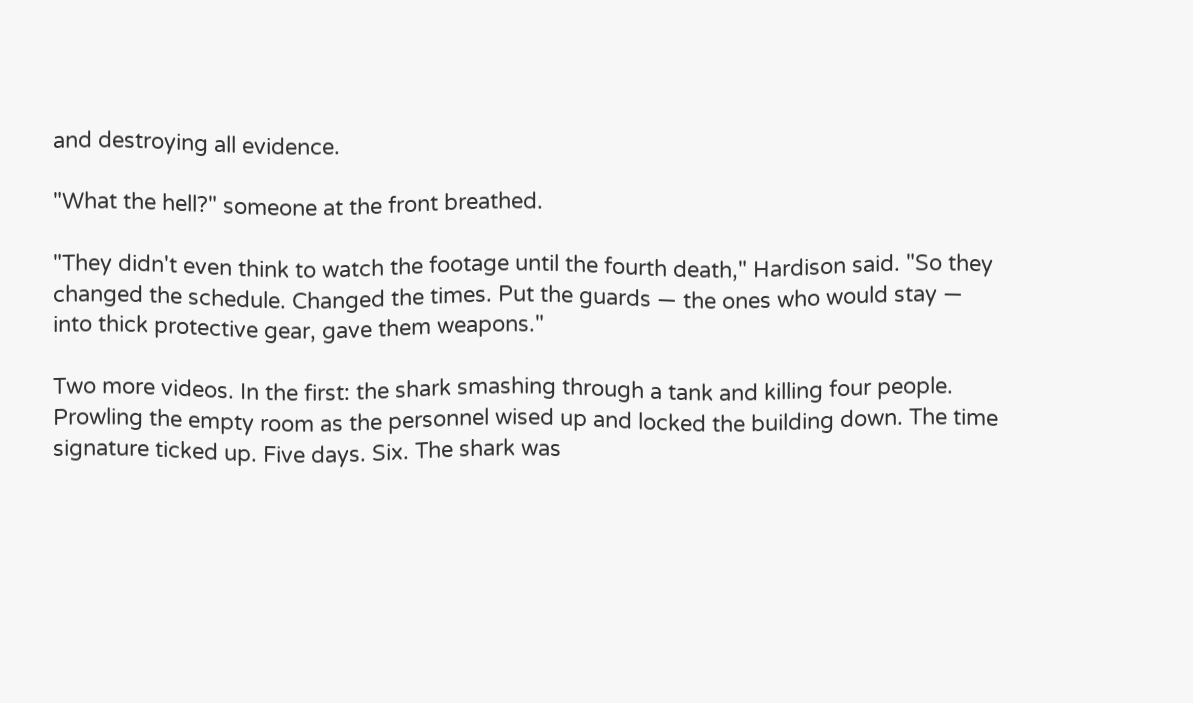and destroying all evidence.

"What the hell?" someone at the front breathed.

"They didn't even think to watch the footage until the fourth death," Hardison said. "So they changed the schedule. Changed the times. Put the guards — the ones who would stay — into thick protective gear, gave them weapons."

Two more videos. In the first: the shark smashing through a tank and killing four people. Prowling the empty room as the personnel wised up and locked the building down. The time signature ticked up. Five days. Six. The shark was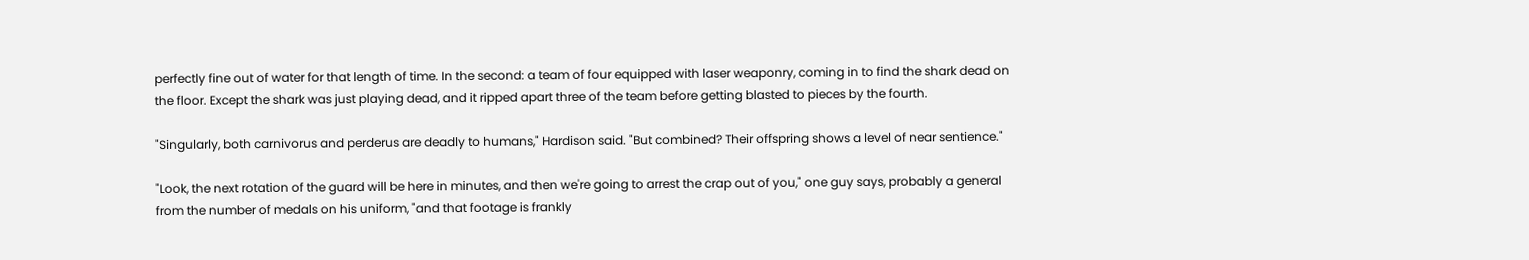perfectly fine out of water for that length of time. In the second: a team of four equipped with laser weaponry, coming in to find the shark dead on the floor. Except the shark was just playing dead, and it ripped apart three of the team before getting blasted to pieces by the fourth.

"Singularly, both carnivorus and perderus are deadly to humans," Hardison said. "But combined? Their offspring shows a level of near sentience."

"Look, the next rotation of the guard will be here in minutes, and then we're going to arrest the crap out of you," one guy says, probably a general from the number of medals on his uniform, "and that footage is frankly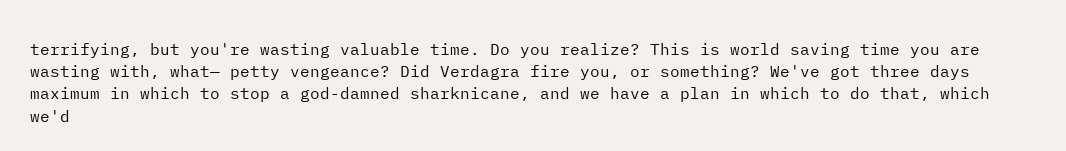terrifying, but you're wasting valuable time. Do you realize? This is world saving time you are wasting with, what— petty vengeance? Did Verdagra fire you, or something? We've got three days maximum in which to stop a god-damned sharknicane, and we have a plan in which to do that, which we'd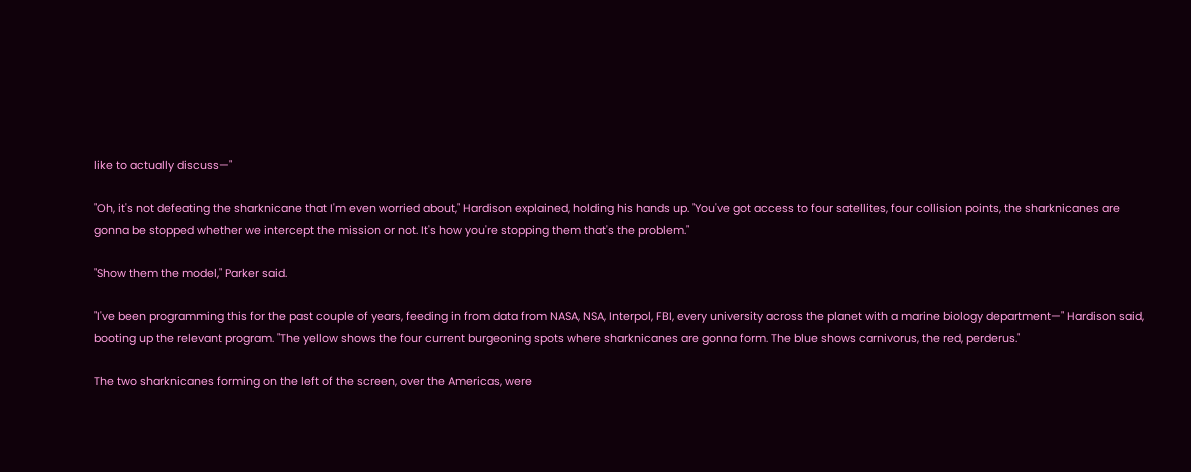like to actually discuss—"

"Oh, it's not defeating the sharknicane that I'm even worried about," Hardison explained, holding his hands up. "You've got access to four satellites, four collision points, the sharknicanes are gonna be stopped whether we intercept the mission or not. It's how you're stopping them that's the problem."

"Show them the model," Parker said.

"I've been programming this for the past couple of years, feeding in from data from NASA, NSA, Interpol, FBI, every university across the planet with a marine biology department—" Hardison said, booting up the relevant program. "The yellow shows the four current burgeoning spots where sharknicanes are gonna form. The blue shows carnivorus, the red, perderus."

The two sharknicanes forming on the left of the screen, over the Americas, were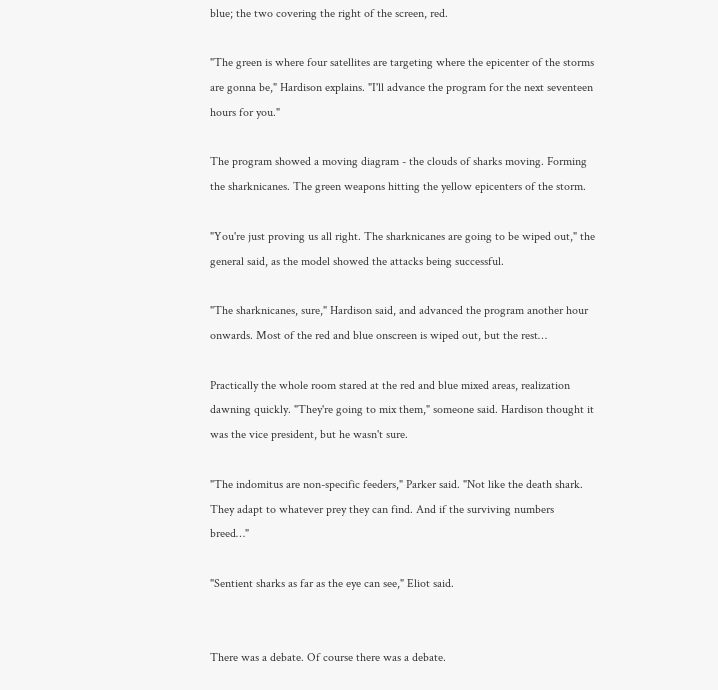blue; the two covering the right of the screen, red.

"The green is where four satellites are targeting where the epicenter of the storms are gonna be," Hardison explains. "I'll advance the program for the next seventeen hours for you."

The program showed a moving diagram - the clouds of sharks moving. Forming the sharknicanes. The green weapons hitting the yellow epicenters of the storm.

"You're just proving us all right. The sharknicanes are going to be wiped out," the general said, as the model showed the attacks being successful.

"The sharknicanes, sure," Hardison said, and advanced the program another hour onwards. Most of the red and blue onscreen is wiped out, but the rest…

Practically the whole room stared at the red and blue mixed areas, realization dawning quickly. "They're going to mix them," someone said. Hardison thought it was the vice president, but he wasn't sure.

"The indomitus are non-specific feeders," Parker said. "Not like the death shark. They adapt to whatever prey they can find. And if the surviving numbers breed…"

"Sentient sharks as far as the eye can see," Eliot said.


There was a debate. Of course there was a debate.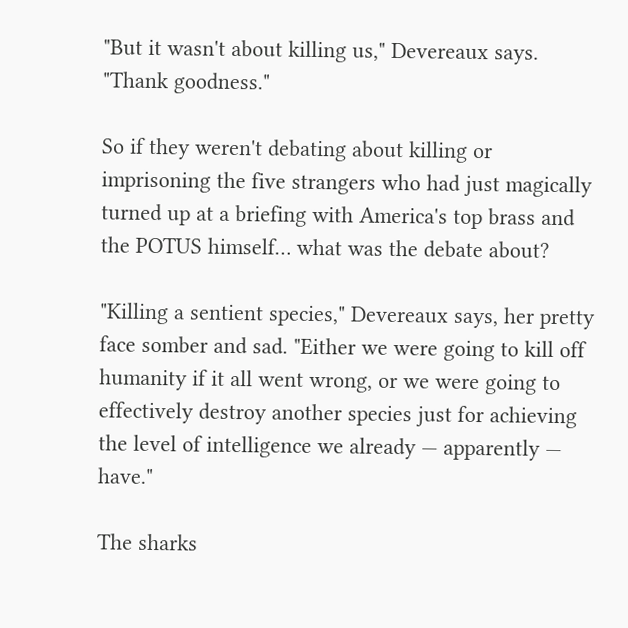"But it wasn't about killing us," Devereaux says. "Thank goodness."

So if they weren't debating about killing or imprisoning the five strangers who had just magically turned up at a briefing with America's top brass and the POTUS himself… what was the debate about?

"Killing a sentient species," Devereaux says, her pretty face somber and sad. "Either we were going to kill off humanity if it all went wrong, or we were going to effectively destroy another species just for achieving the level of intelligence we already — apparently — have."

The sharks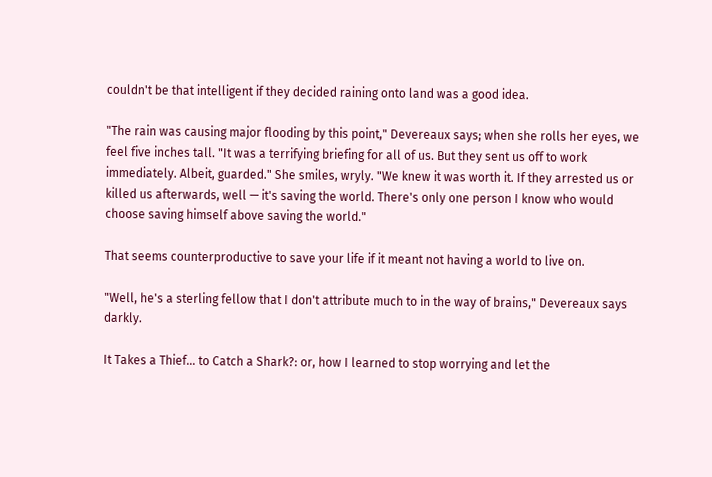couldn't be that intelligent if they decided raining onto land was a good idea.

"The rain was causing major flooding by this point," Devereaux says; when she rolls her eyes, we feel five inches tall. "It was a terrifying briefing for all of us. But they sent us off to work immediately. Albeit, guarded." She smiles, wryly. "We knew it was worth it. If they arrested us or killed us afterwards, well — it's saving the world. There's only one person I know who would choose saving himself above saving the world."

That seems counterproductive to save your life if it meant not having a world to live on.

"Well, he's a sterling fellow that I don't attribute much to in the way of brains," Devereaux says darkly.

It Takes a Thief… to Catch a Shark?: or, how I learned to stop worrying and let the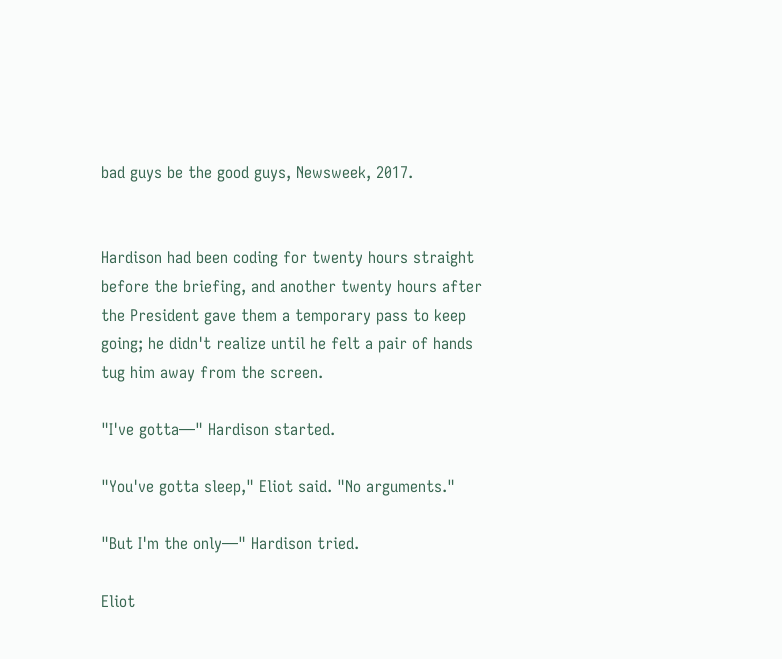bad guys be the good guys, Newsweek, 2017.


Hardison had been coding for twenty hours straight before the briefing, and another twenty hours after the President gave them a temporary pass to keep going; he didn't realize until he felt a pair of hands tug him away from the screen.

"I've gotta—" Hardison started.

"You've gotta sleep," Eliot said. "No arguments."

"But I'm the only—" Hardison tried.

Eliot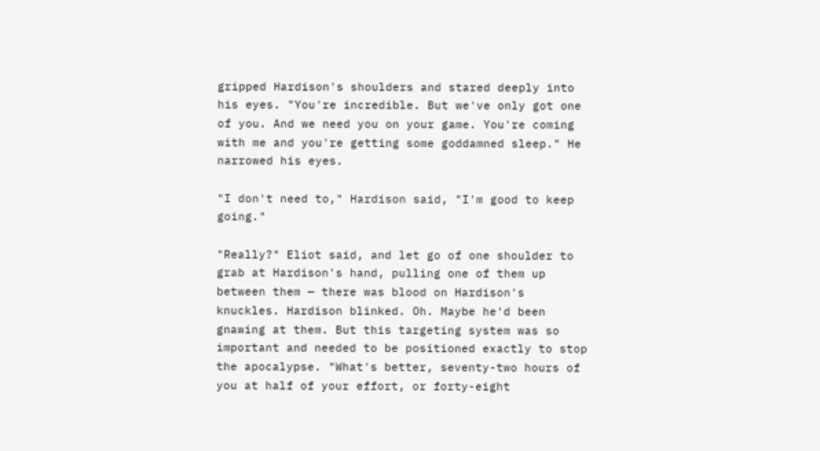gripped Hardison's shoulders and stared deeply into his eyes. "You're incredible. But we've only got one of you. And we need you on your game. You're coming with me and you're getting some goddamned sleep." He narrowed his eyes.

"I don't need to," Hardison said, "I'm good to keep going."

"Really?" Eliot said, and let go of one shoulder to grab at Hardison's hand, pulling one of them up between them — there was blood on Hardison's knuckles. Hardison blinked. Oh. Maybe he'd been gnawing at them. But this targeting system was so important and needed to be positioned exactly to stop the apocalypse. "What's better, seventy-two hours of you at half of your effort, or forty-eight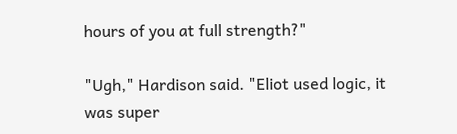hours of you at full strength?"

"Ugh," Hardison said. "Eliot used logic, it was super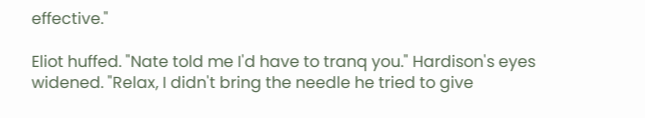effective."

Eliot huffed. "Nate told me I'd have to tranq you." Hardison's eyes widened. "Relax, I didn't bring the needle he tried to give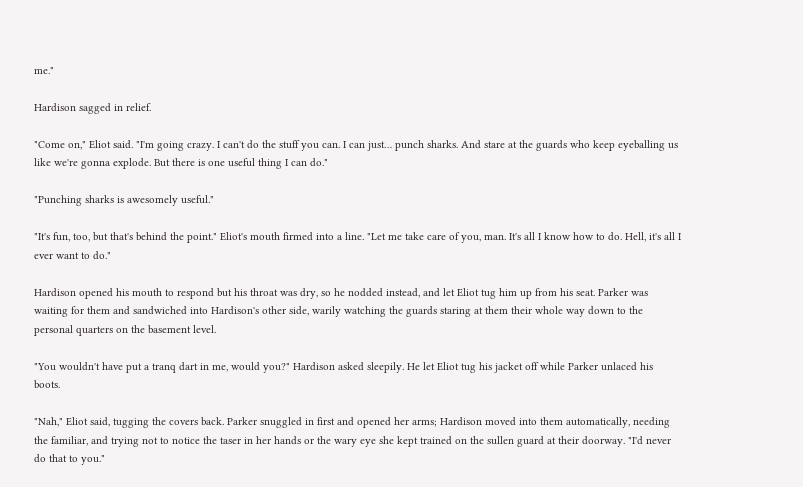me."

Hardison sagged in relief.

"Come on," Eliot said. "I'm going crazy. I can't do the stuff you can. I can just… punch sharks. And stare at the guards who keep eyeballing us like we're gonna explode. But there is one useful thing I can do."

"Punching sharks is awesomely useful."

"It's fun, too, but that's behind the point." Eliot's mouth firmed into a line. "Let me take care of you, man. It's all I know how to do. Hell, it's all I ever want to do."

Hardison opened his mouth to respond but his throat was dry, so he nodded instead, and let Eliot tug him up from his seat. Parker was waiting for them and sandwiched into Hardison's other side, warily watching the guards staring at them their whole way down to the personal quarters on the basement level.

"You wouldn't have put a tranq dart in me, would you?" Hardison asked sleepily. He let Eliot tug his jacket off while Parker unlaced his boots.

"Nah," Eliot said, tugging the covers back. Parker snuggled in first and opened her arms; Hardison moved into them automatically, needing the familiar, and trying not to notice the taser in her hands or the wary eye she kept trained on the sullen guard at their doorway. "I'd never do that to you."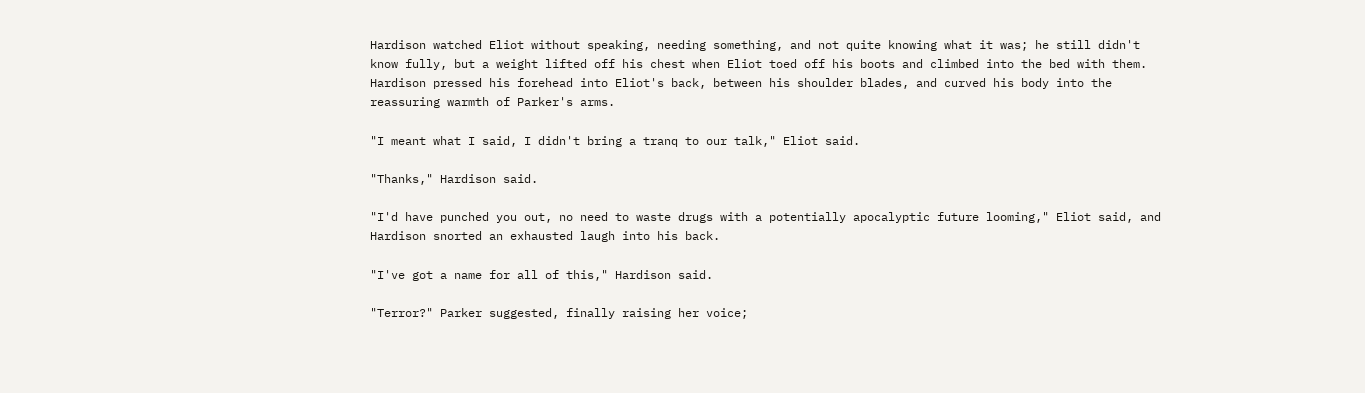Hardison watched Eliot without speaking, needing something, and not quite knowing what it was; he still didn't know fully, but a weight lifted off his chest when Eliot toed off his boots and climbed into the bed with them. Hardison pressed his forehead into Eliot's back, between his shoulder blades, and curved his body into the reassuring warmth of Parker's arms.

"I meant what I said, I didn't bring a tranq to our talk," Eliot said.

"Thanks," Hardison said.

"I'd have punched you out, no need to waste drugs with a potentially apocalyptic future looming," Eliot said, and Hardison snorted an exhausted laugh into his back.

"I've got a name for all of this," Hardison said.

"Terror?" Parker suggested, finally raising her voice;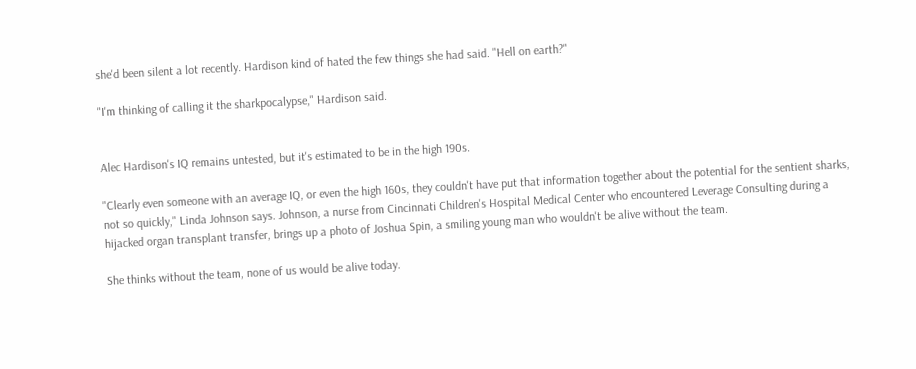she'd been silent a lot recently. Hardison kind of hated the few things she had said. "Hell on earth?"

"I'm thinking of calling it the sharkpocalypse," Hardison said.


Alec Hardison's IQ remains untested, but it's estimated to be in the high 190s.

"Clearly even someone with an average IQ, or even the high 160s, they couldn't have put that information together about the potential for the sentient sharks, not so quickly," Linda Johnson says. Johnson, a nurse from Cincinnati Children's Hospital Medical Center who encountered Leverage Consulting during a hijacked organ transplant transfer, brings up a photo of Joshua Spin, a smiling young man who wouldn't be alive without the team.

She thinks without the team, none of us would be alive today.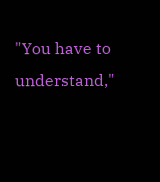"You have to understand,"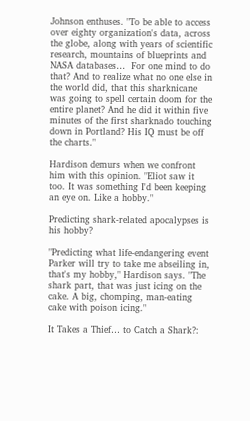Johnson enthuses. "To be able to access over eighty organization's data, across the globe, along with years of scientific research, mountains of blueprints and NASA databases…  For one mind to do that? And to realize what no one else in the world did, that this sharknicane was going to spell certain doom for the entire planet? And he did it within five minutes of the first sharknado touching down in Portland? His IQ must be off the charts."

Hardison demurs when we confront him with this opinion. "Eliot saw it too. It was something I'd been keeping an eye on. Like a hobby."

Predicting shark-related apocalypses is his hobby?

"Predicting what life-endangering event Parker will try to take me abseiling in, that's my hobby," Hardison says. "The shark part, that was just icing on the cake. A big, chomping, man-eating cake with poison icing."

It Takes a Thief… to Catch a Shark?: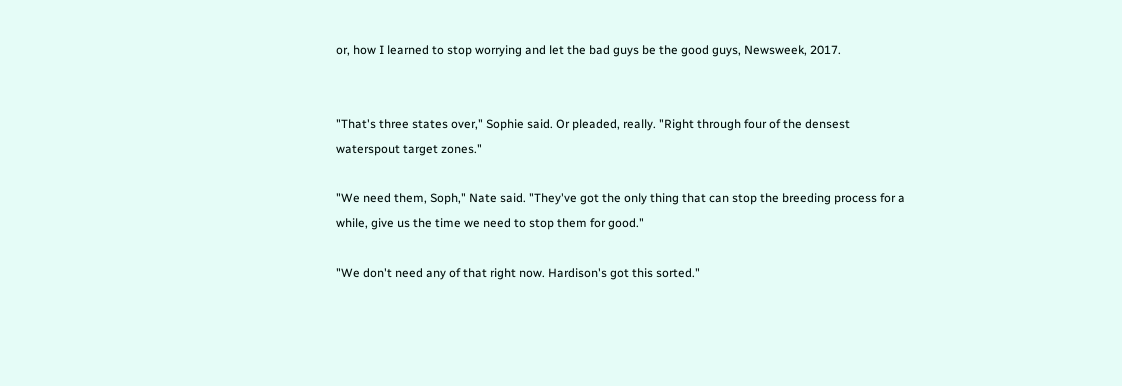or, how I learned to stop worrying and let the bad guys be the good guys, Newsweek, 2017.


"That's three states over," Sophie said. Or pleaded, really. "Right through four of the densest waterspout target zones."

"We need them, Soph," Nate said. "They've got the only thing that can stop the breeding process for a while, give us the time we need to stop them for good."

"We don't need any of that right now. Hardison's got this sorted."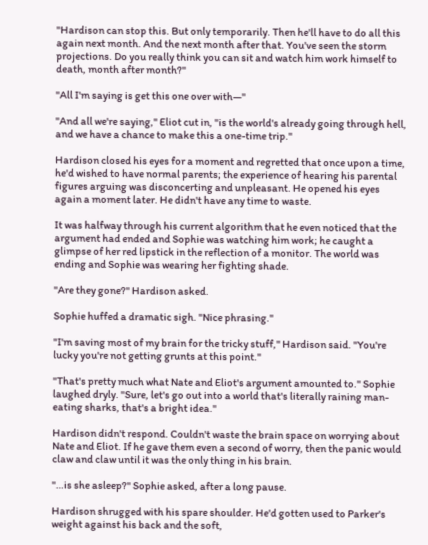"Hardison can stop this. But only temporarily. Then he'll have to do all this again next month. And the next month after that. You've seen the storm projections. Do you really think you can sit and watch him work himself to death, month after month?"

"All I'm saying is get this one over with—"

"And all we're saying," Eliot cut in, "is the world's already going through hell, and we have a chance to make this a one-time trip."

Hardison closed his eyes for a moment and regretted that once upon a time, he'd wished to have normal parents; the experience of hearing his parental figures arguing was disconcerting and unpleasant. He opened his eyes again a moment later. He didn't have any time to waste.

It was halfway through his current algorithm that he even noticed that the argument had ended and Sophie was watching him work; he caught a glimpse of her red lipstick in the reflection of a monitor. The world was ending and Sophie was wearing her fighting shade.

"Are they gone?" Hardison asked.

Sophie huffed a dramatic sigh. "Nice phrasing."

"I'm saving most of my brain for the tricky stuff," Hardison said. "You're lucky you're not getting grunts at this point."

"That's pretty much what Nate and Eliot's argument amounted to." Sophie laughed dryly. "Sure, let's go out into a world that's literally raining man-eating sharks, that's a bright idea."

Hardison didn't respond. Couldn't waste the brain space on worrying about Nate and Eliot. If he gave them even a second of worry, then the panic would claw and claw until it was the only thing in his brain.

"…is she asleep?" Sophie asked, after a long pause.

Hardison shrugged with his spare shoulder. He'd gotten used to Parker's weight against his back and the soft,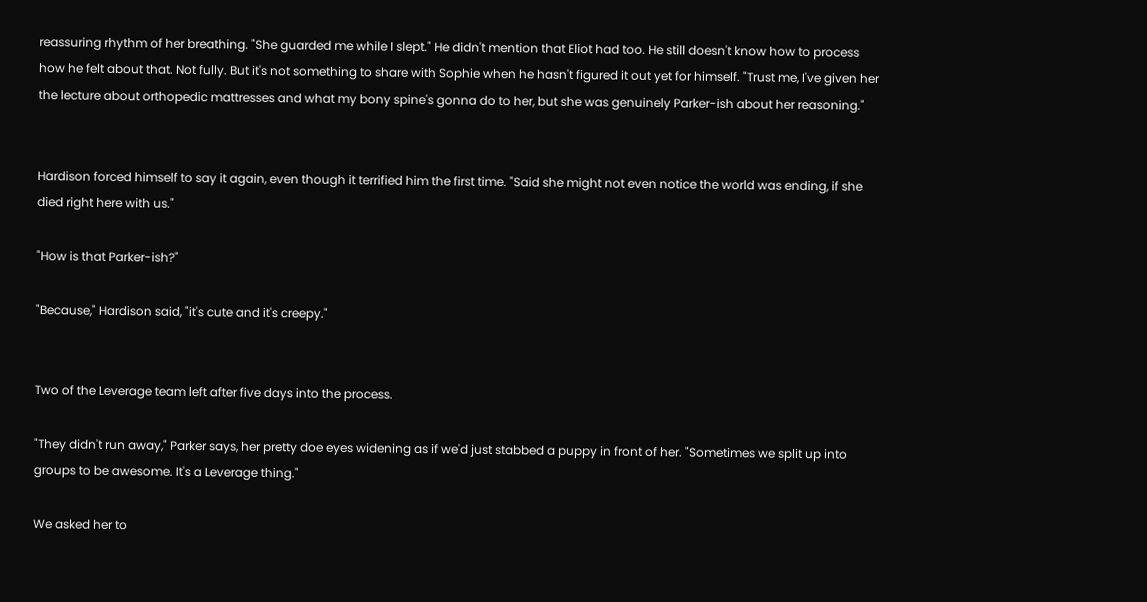reassuring rhythm of her breathing. "She guarded me while I slept." He didn't mention that Eliot had too. He still doesn't know how to process how he felt about that. Not fully. But it's not something to share with Sophie when he hasn't figured it out yet for himself. "Trust me, I've given her the lecture about orthopedic mattresses and what my bony spine's gonna do to her, but she was genuinely Parker-ish about her reasoning."


Hardison forced himself to say it again, even though it terrified him the first time. "Said she might not even notice the world was ending, if she died right here with us."

"How is that Parker-ish?"

"Because," Hardison said, "it's cute and it's creepy."


Two of the Leverage team left after five days into the process.

"They didn't run away," Parker says, her pretty doe eyes widening as if we'd just stabbed a puppy in front of her. "Sometimes we split up into groups to be awesome. It's a Leverage thing."

We asked her to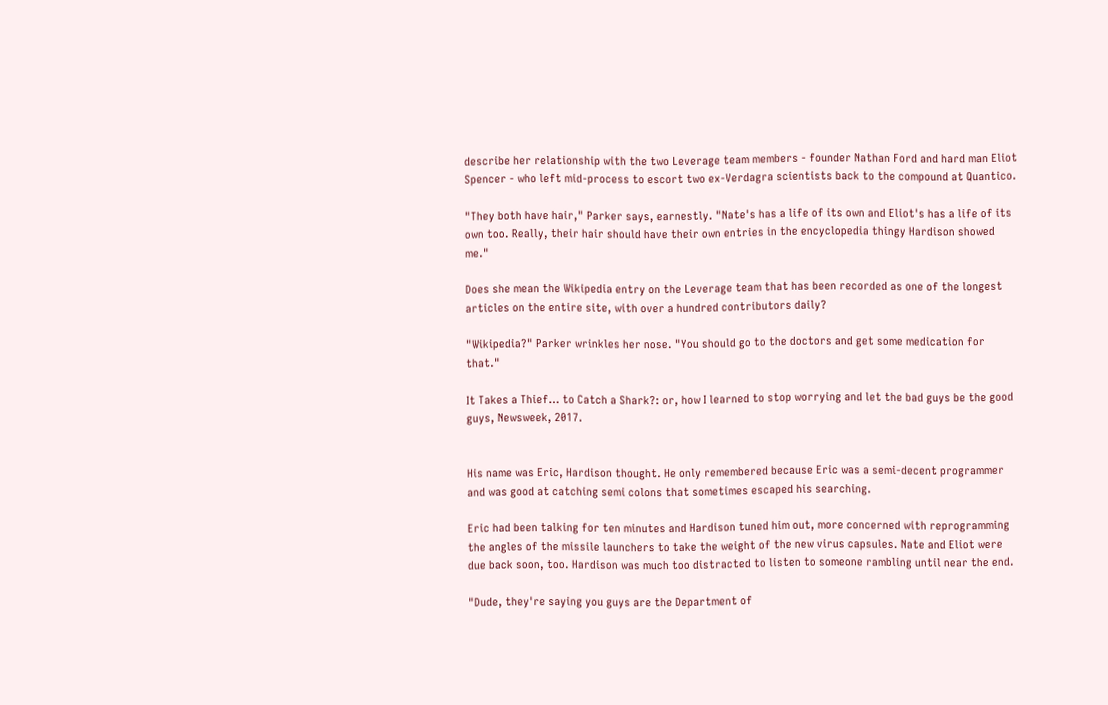describe her relationship with the two Leverage team members - founder Nathan Ford and hard man Eliot Spencer - who left mid-process to escort two ex-Verdagra scientists back to the compound at Quantico.

"They both have hair," Parker says, earnestly. "Nate's has a life of its own and Eliot's has a life of its own too. Really, their hair should have their own entries in the encyclopedia thingy Hardison showed me."

Does she mean the Wikipedia entry on the Leverage team that has been recorded as one of the longest articles on the entire site, with over a hundred contributors daily?

"Wikipedia?" Parker wrinkles her nose. "You should go to the doctors and get some medication for that."

It Takes a Thief… to Catch a Shark?: or, how I learned to stop worrying and let the bad guys be the good guys, Newsweek, 2017.


His name was Eric, Hardison thought. He only remembered because Eric was a semi-decent programmer and was good at catching semi colons that sometimes escaped his searching.

Eric had been talking for ten minutes and Hardison tuned him out, more concerned with reprogramming the angles of the missile launchers to take the weight of the new virus capsules. Nate and Eliot were due back soon, too. Hardison was much too distracted to listen to someone rambling until near the end.

"Dude, they're saying you guys are the Department of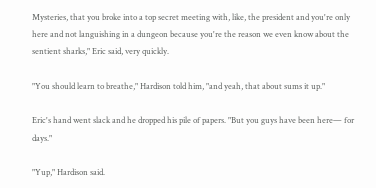Mysteries, that you broke into a top secret meeting with, like, the president and you're only here and not languishing in a dungeon because you're the reason we even know about the sentient sharks," Eric said, very quickly.

"You should learn to breathe," Hardison told him, "and yeah, that about sums it up."

Eric's hand went slack and he dropped his pile of papers. "But you guys have been here— for days."

"Yup," Hardison said.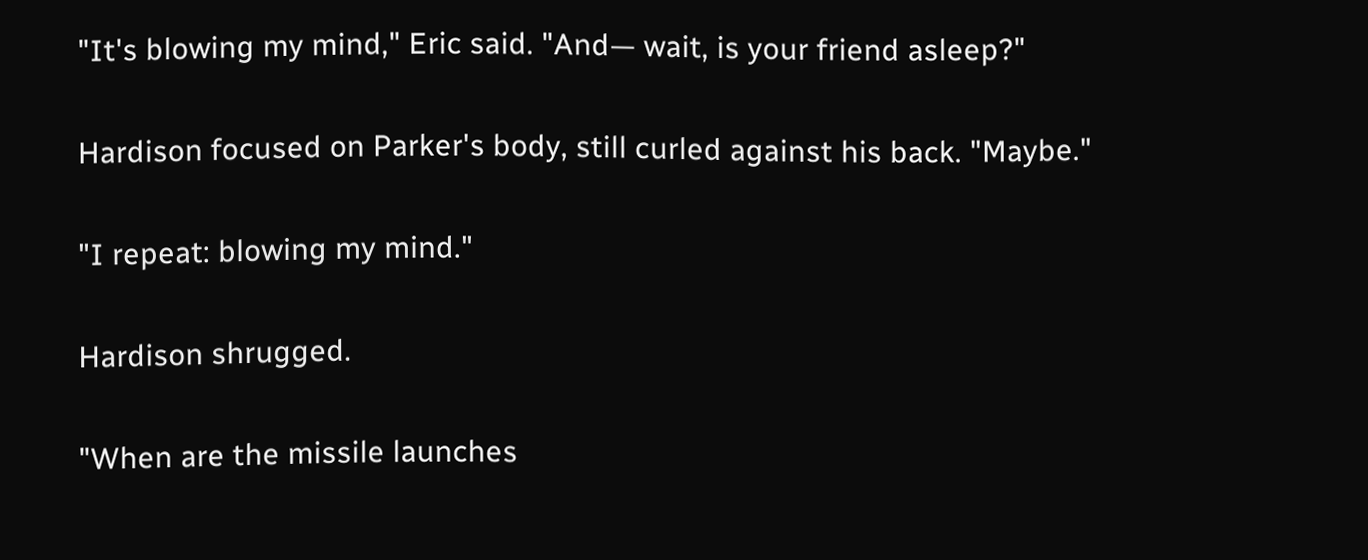"It's blowing my mind," Eric said. "And— wait, is your friend asleep?"

Hardison focused on Parker's body, still curled against his back. "Maybe."

"I repeat: blowing my mind."

Hardison shrugged.

"When are the missile launches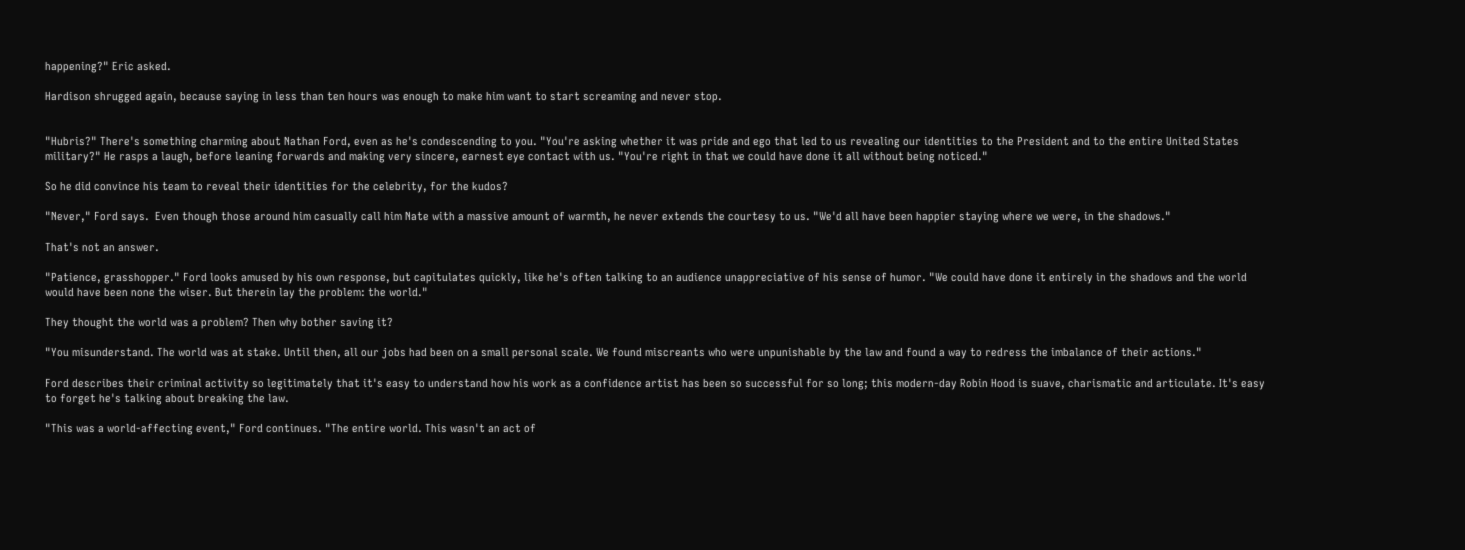happening?" Eric asked.

Hardison shrugged again, because saying in less than ten hours was enough to make him want to start screaming and never stop.


"Hubris?" There's something charming about Nathan Ford, even as he's condescending to you. "You're asking whether it was pride and ego that led to us revealing our identities to the President and to the entire United States military?" He rasps a laugh, before leaning forwards and making very sincere, earnest eye contact with us. "You're right in that we could have done it all without being noticed."

So he did convince his team to reveal their identities for the celebrity, for the kudos?

"Never," Ford says.  Even though those around him casually call him Nate with a massive amount of warmth, he never extends the courtesy to us. "We'd all have been happier staying where we were, in the shadows."

That's not an answer.

"Patience, grasshopper." Ford looks amused by his own response, but capitulates quickly, like he's often talking to an audience unappreciative of his sense of humor. "We could have done it entirely in the shadows and the world would have been none the wiser. But therein lay the problem: the world."

They thought the world was a problem? Then why bother saving it?

"You misunderstand. The world was at stake. Until then, all our jobs had been on a small personal scale. We found miscreants who were unpunishable by the law and found a way to redress the imbalance of their actions."

Ford describes their criminal activity so legitimately that it's easy to understand how his work as a confidence artist has been so successful for so long; this modern-day Robin Hood is suave, charismatic and articulate. It's easy to forget he's talking about breaking the law.

"This was a world-affecting event," Ford continues. "The entire world. This wasn't an act of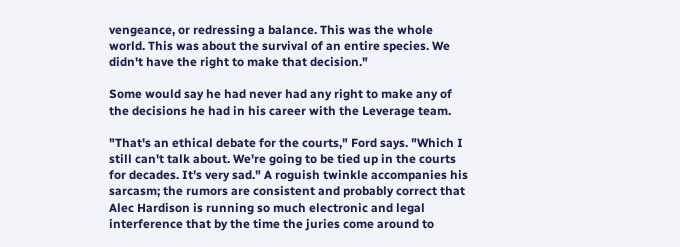vengeance, or redressing a balance. This was the whole world. This was about the survival of an entire species. We didn't have the right to make that decision."

Some would say he had never had any right to make any of the decisions he had in his career with the Leverage team.

"That's an ethical debate for the courts," Ford says. "Which I still can't talk about. We're going to be tied up in the courts for decades. It's very sad." A roguish twinkle accompanies his sarcasm; the rumors are consistent and probably correct that Alec Hardison is running so much electronic and legal interference that by the time the juries come around to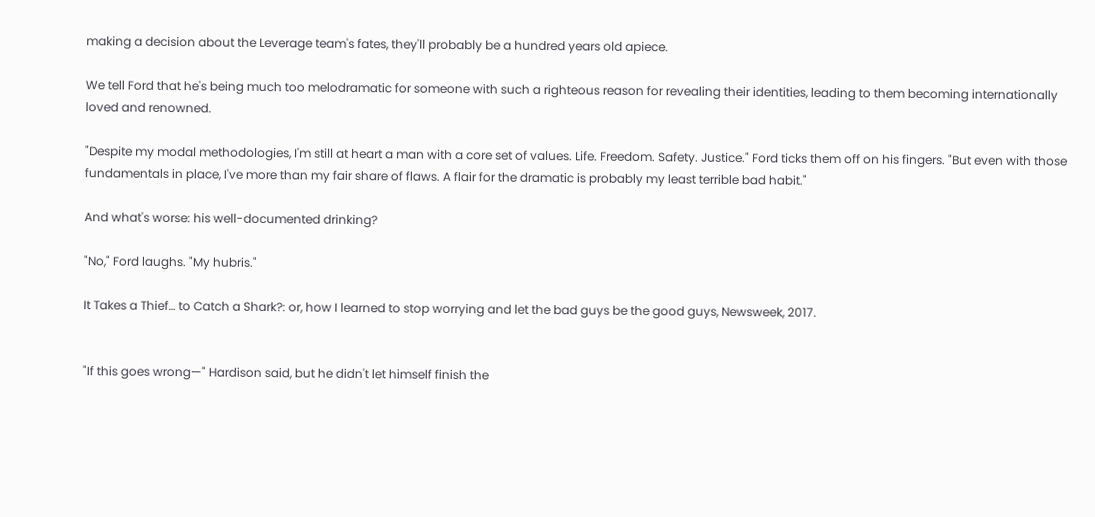making a decision about the Leverage team's fates, they'll probably be a hundred years old apiece.

We tell Ford that he's being much too melodramatic for someone with such a righteous reason for revealing their identities, leading to them becoming internationally loved and renowned.

"Despite my modal methodologies, I'm still at heart a man with a core set of values. Life. Freedom. Safety. Justice." Ford ticks them off on his fingers. "But even with those fundamentals in place, I've more than my fair share of flaws. A flair for the dramatic is probably my least terrible bad habit."

And what's worse: his well-documented drinking?

"No," Ford laughs. "My hubris."

It Takes a Thief… to Catch a Shark?: or, how I learned to stop worrying and let the bad guys be the good guys, Newsweek, 2017.


"If this goes wrong—" Hardison said, but he didn't let himself finish the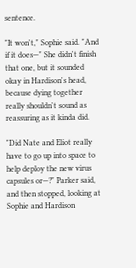sentence.

"It won't," Sophie said. "And if it does—" She didn't finish that one, but it sounded okay in Hardison's head, because dying together really shouldn't sound as reassuring as it kinda did.

"Did Nate and Eliot really have to go up into space to help deploy the new virus capsules or—?" Parker said, and then stopped, looking at Sophie and Hardison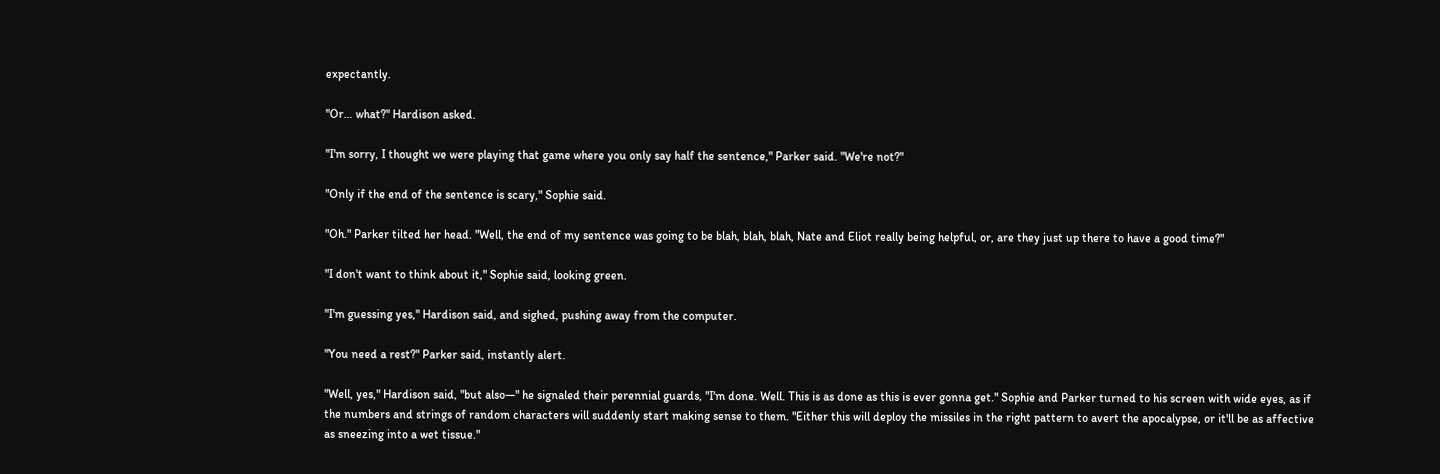expectantly.

"Or… what?" Hardison asked.

"I'm sorry, I thought we were playing that game where you only say half the sentence," Parker said. "We're not?"

"Only if the end of the sentence is scary," Sophie said.

"Oh." Parker tilted her head. "Well, the end of my sentence was going to be blah, blah, blah, Nate and Eliot really being helpful, or, are they just up there to have a good time?"

"I don't want to think about it," Sophie said, looking green.

"I'm guessing yes," Hardison said, and sighed, pushing away from the computer.

"You need a rest?" Parker said, instantly alert.

"Well, yes," Hardison said, "but also—" he signaled their perennial guards, "I'm done. Well. This is as done as this is ever gonna get." Sophie and Parker turned to his screen with wide eyes, as if the numbers and strings of random characters will suddenly start making sense to them. "Either this will deploy the missiles in the right pattern to avert the apocalypse, or it'll be as affective as sneezing into a wet tissue."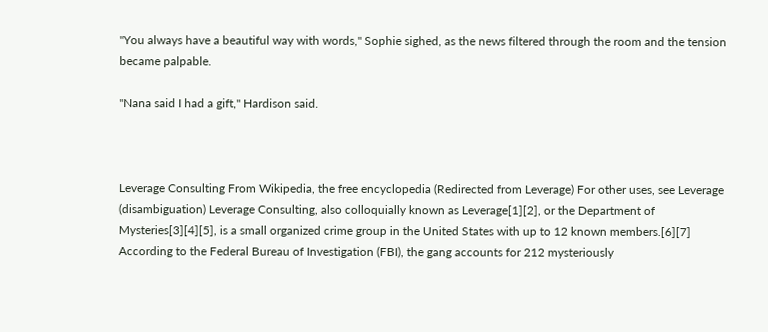"You always have a beautiful way with words," Sophie sighed, as the news filtered through the room and the tension became palpable.

"Nana said I had a gift," Hardison said.



Leverage Consulting From Wikipedia, the free encyclopedia (Redirected from Leverage) For other uses, see Leverage (disambiguation) Leverage Consulting, also colloquially known as Leverage[1][2], or the Department of Mysteries[3][4][5], is a small organized crime group in the United States with up to 12 known members.[6][7] According to the Federal Bureau of Investigation (FBI), the gang accounts for 212 mysteriously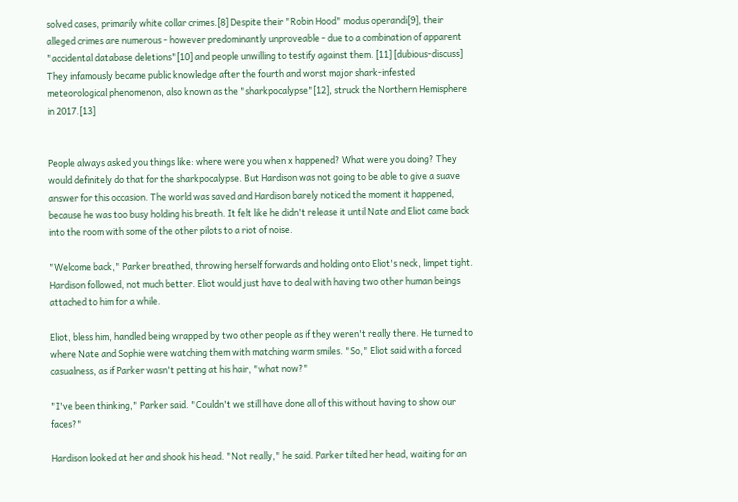solved cases, primarily white collar crimes.[8] Despite their "Robin Hood" modus operandi[9], their alleged crimes are numerous - however predominantly unproveable - due to a combination of apparent "accidental database deletions"[10] and people unwilling to testify against them. [11] [dubious-discuss] They infamously became public knowledge after the fourth and worst major shark-infested meteorological phenomenon, also known as the "sharkpocalypse"[12], struck the Northern Hemisphere in 2017.[13]


People always asked you things like: where were you when x happened? What were you doing? They would definitely do that for the sharkpocalypse. But Hardison was not going to be able to give a suave answer for this occasion. The world was saved and Hardison barely noticed the moment it happened, because he was too busy holding his breath. It felt like he didn't release it until Nate and Eliot came back into the room with some of the other pilots to a riot of noise.

"Welcome back," Parker breathed, throwing herself forwards and holding onto Eliot's neck, limpet tight. Hardison followed, not much better. Eliot would just have to deal with having two other human beings attached to him for a while.

Eliot, bless him, handled being wrapped by two other people as if they weren't really there. He turned to where Nate and Sophie were watching them with matching warm smiles. "So," Eliot said with a forced casualness, as if Parker wasn't petting at his hair, "what now?"

"I've been thinking," Parker said. "Couldn't we still have done all of this without having to show our faces?"

Hardison looked at her and shook his head. "Not really," he said. Parker tilted her head, waiting for an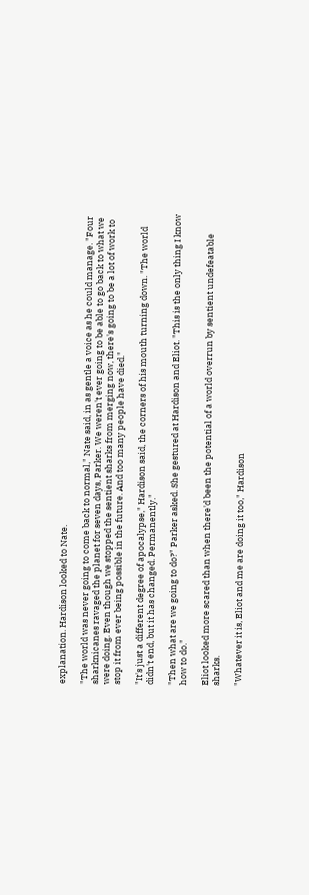explanation. Hardison looked to Nate.

"The world was never going to come back to normal," Nate said, in as gentle a voice as he could manage. "Four sharknicanes ravaged the planet for seven days, Parker. We weren't ever going to be able to go back to what we were doing. Even though we stopped the sentient sharks from merging now, there's going to be a lot of work to stop it from ever being possible in the future. And too many people have died."

"It's just a different degree of apocalypse," Hardison said, the corners of his mouth turning down. "The world didn't end, but it has changed. Permanently."

"Then what are we going to do?" Parker asked. She gestured at Hardison and Eliot. "This is the only thing I know how to do."

Eliot looked more scared than when there'd been the potential of a world overrun by sentient undefeatable sharks.

"Whatever it is, Eliot and me are doing it too," Hardison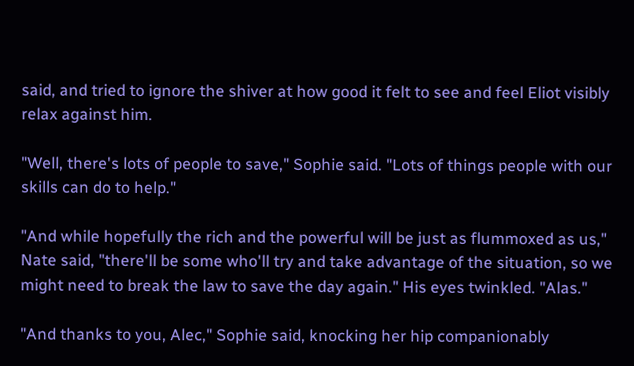said, and tried to ignore the shiver at how good it felt to see and feel Eliot visibly relax against him.

"Well, there's lots of people to save," Sophie said. "Lots of things people with our skills can do to help."

"And while hopefully the rich and the powerful will be just as flummoxed as us," Nate said, "there'll be some who'll try and take advantage of the situation, so we might need to break the law to save the day again." His eyes twinkled. "Alas."

"And thanks to you, Alec," Sophie said, knocking her hip companionably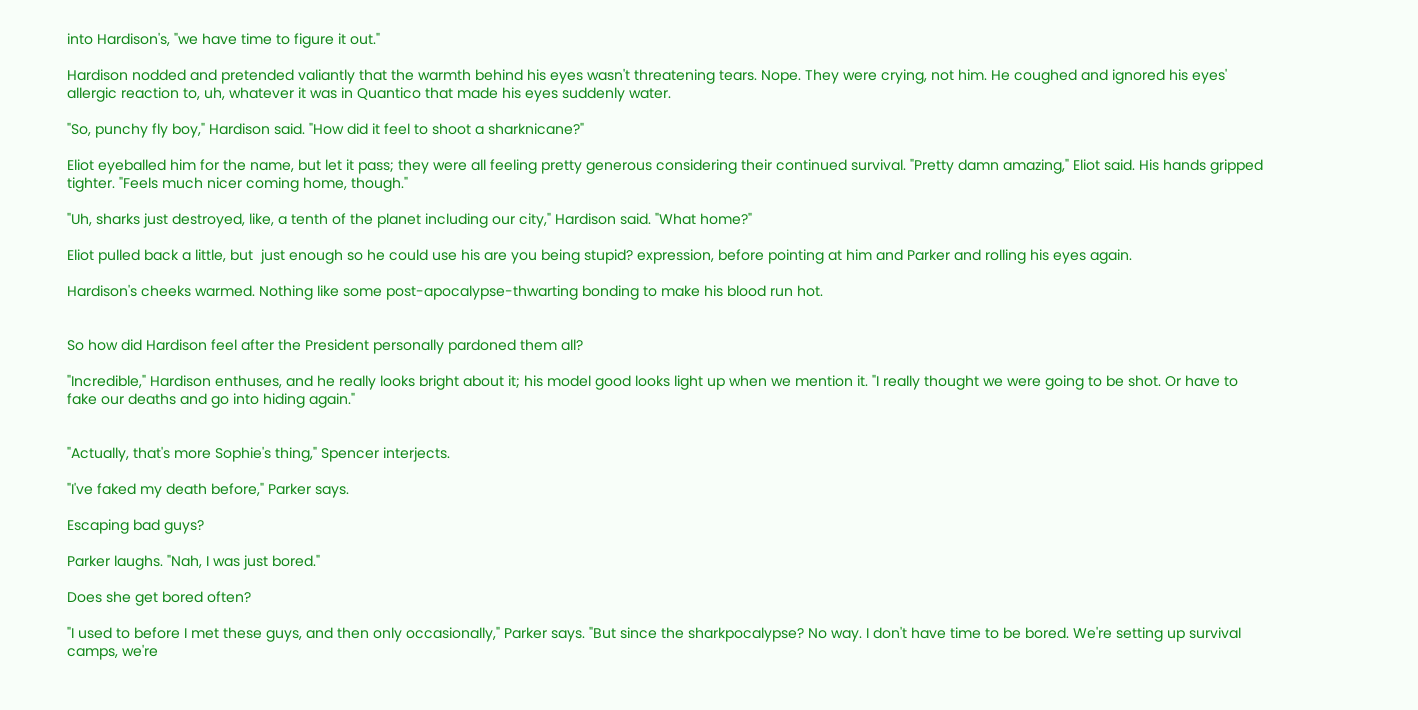into Hardison's, "we have time to figure it out."

Hardison nodded and pretended valiantly that the warmth behind his eyes wasn't threatening tears. Nope. They were crying, not him. He coughed and ignored his eyes' allergic reaction to, uh, whatever it was in Quantico that made his eyes suddenly water.

"So, punchy fly boy," Hardison said. "How did it feel to shoot a sharknicane?"

Eliot eyeballed him for the name, but let it pass; they were all feeling pretty generous considering their continued survival. "Pretty damn amazing," Eliot said. His hands gripped tighter. "Feels much nicer coming home, though."

"Uh, sharks just destroyed, like, a tenth of the planet including our city," Hardison said. "What home?"

Eliot pulled back a little, but  just enough so he could use his are you being stupid? expression, before pointing at him and Parker and rolling his eyes again.

Hardison's cheeks warmed. Nothing like some post-apocalypse-thwarting bonding to make his blood run hot.


So how did Hardison feel after the President personally pardoned them all?

"Incredible," Hardison enthuses, and he really looks bright about it; his model good looks light up when we mention it. "I really thought we were going to be shot. Or have to fake our deaths and go into hiding again."


"Actually, that's more Sophie's thing," Spencer interjects.

"I've faked my death before," Parker says.

Escaping bad guys?

Parker laughs. "Nah, I was just bored."

Does she get bored often?

"I used to before I met these guys, and then only occasionally," Parker says. "But since the sharkpocalypse? No way. I don't have time to be bored. We're setting up survival camps, we're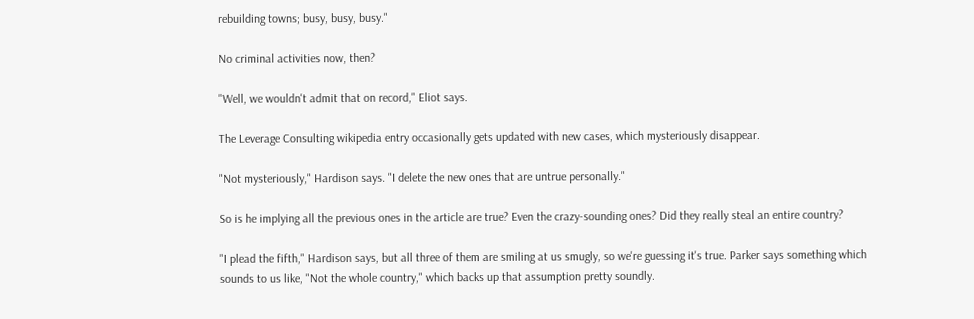rebuilding towns; busy, busy, busy."

No criminal activities now, then?

"Well, we wouldn't admit that on record," Eliot says.

The Leverage Consulting wikipedia entry occasionally gets updated with new cases, which mysteriously disappear.

"Not mysteriously," Hardison says. "I delete the new ones that are untrue personally."

So is he implying all the previous ones in the article are true? Even the crazy-sounding ones? Did they really steal an entire country?

"I plead the fifth," Hardison says, but all three of them are smiling at us smugly, so we're guessing it's true. Parker says something which sounds to us like, "Not the whole country," which backs up that assumption pretty soundly.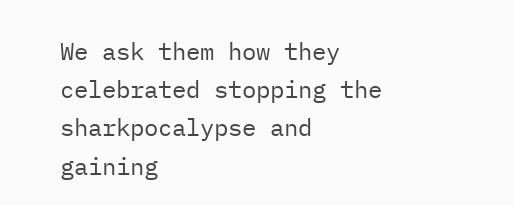We ask them how they celebrated stopping the sharkpocalypse and gaining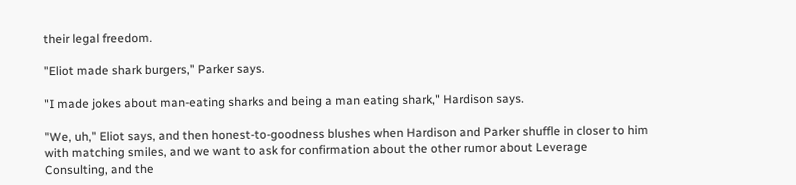their legal freedom.

"Eliot made shark burgers," Parker says.

"I made jokes about man-eating sharks and being a man eating shark," Hardison says.

"We, uh," Eliot says, and then honest-to-goodness blushes when Hardison and Parker shuffle in closer to him with matching smiles, and we want to ask for confirmation about the other rumor about Leverage Consulting, and the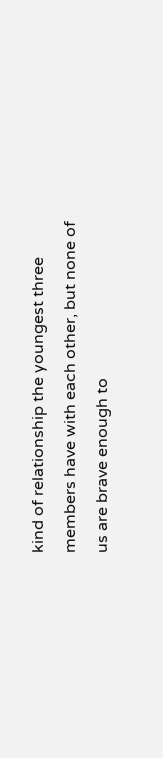kind of relationship the youngest three members have with each other, but none of us are brave enough to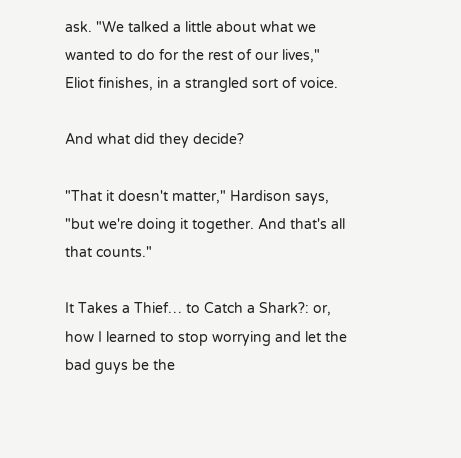ask. "We talked a little about what we wanted to do for the rest of our lives," Eliot finishes, in a strangled sort of voice.

And what did they decide?

"That it doesn't matter," Hardison says, "but we're doing it together. And that's all that counts."

It Takes a Thief… to Catch a Shark?: or, how I learned to stop worrying and let the bad guys be the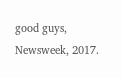good guys, Newsweek, 2017.